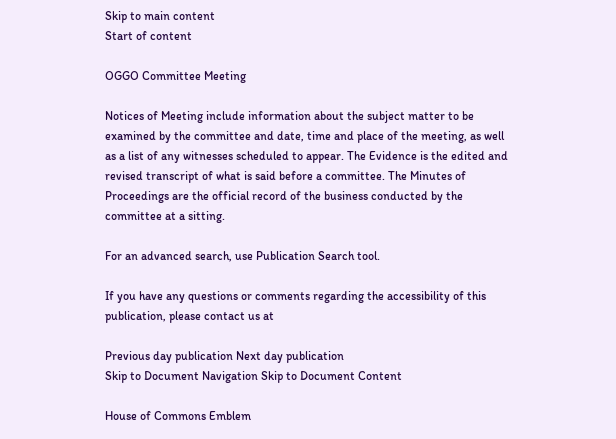Skip to main content
Start of content

OGGO Committee Meeting

Notices of Meeting include information about the subject matter to be examined by the committee and date, time and place of the meeting, as well as a list of any witnesses scheduled to appear. The Evidence is the edited and revised transcript of what is said before a committee. The Minutes of Proceedings are the official record of the business conducted by the committee at a sitting.

For an advanced search, use Publication Search tool.

If you have any questions or comments regarding the accessibility of this publication, please contact us at

Previous day publication Next day publication
Skip to Document Navigation Skip to Document Content

House of Commons Emblem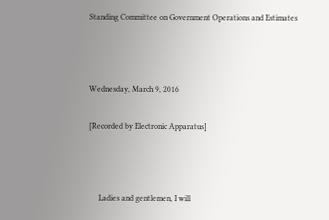Standing Committee on Government Operations and Estimates



Wednesday, March 9, 2016

[Recorded by Electronic Apparatus]



     Ladies and gentlemen, I will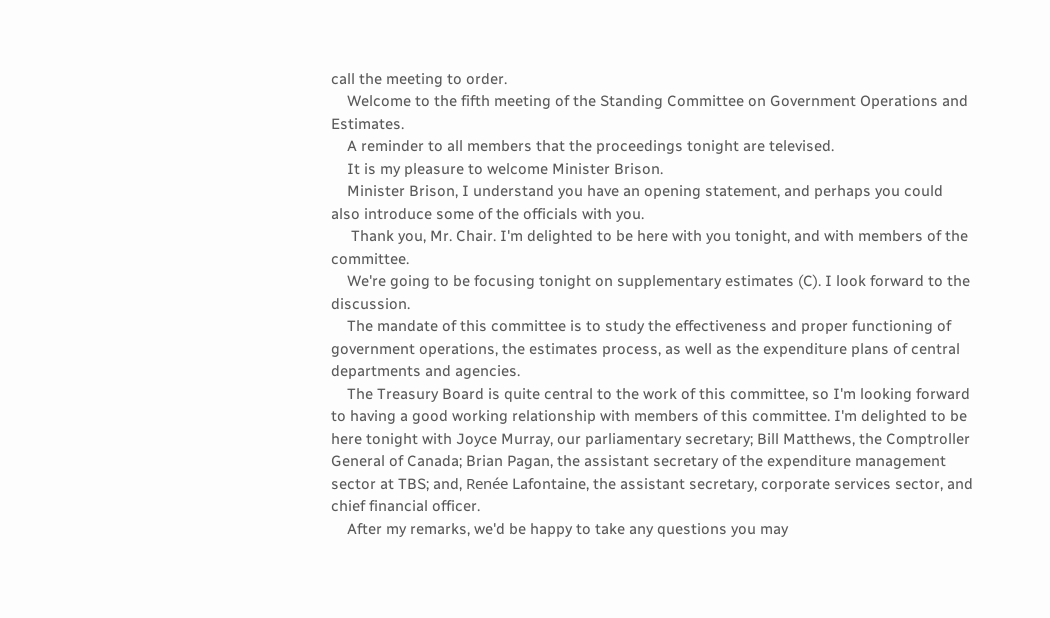call the meeting to order.
    Welcome to the fifth meeting of the Standing Committee on Government Operations and Estimates.
    A reminder to all members that the proceedings tonight are televised.
    It is my pleasure to welcome Minister Brison.
    Minister Brison, I understand you have an opening statement, and perhaps you could also introduce some of the officials with you.
     Thank you, Mr. Chair. I'm delighted to be here with you tonight, and with members of the committee.
    We're going to be focusing tonight on supplementary estimates (C). I look forward to the discussion.
    The mandate of this committee is to study the effectiveness and proper functioning of government operations, the estimates process, as well as the expenditure plans of central departments and agencies.
    The Treasury Board is quite central to the work of this committee, so I'm looking forward to having a good working relationship with members of this committee. I'm delighted to be here tonight with Joyce Murray, our parliamentary secretary; Bill Matthews, the Comptroller General of Canada; Brian Pagan, the assistant secretary of the expenditure management sector at TBS; and, Renée Lafontaine, the assistant secretary, corporate services sector, and chief financial officer.
    After my remarks, we'd be happy to take any questions you may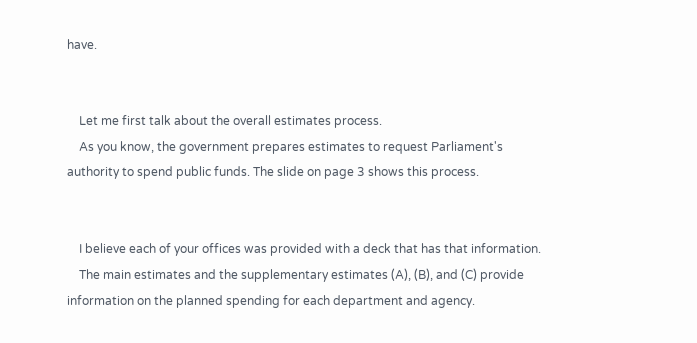have.


    Let me first talk about the overall estimates process.
    As you know, the government prepares estimates to request Parliament's authority to spend public funds. The slide on page 3 shows this process.


    I believe each of your offices was provided with a deck that has that information.
    The main estimates and the supplementary estimates (A), (B), and (C) provide information on the planned spending for each department and agency.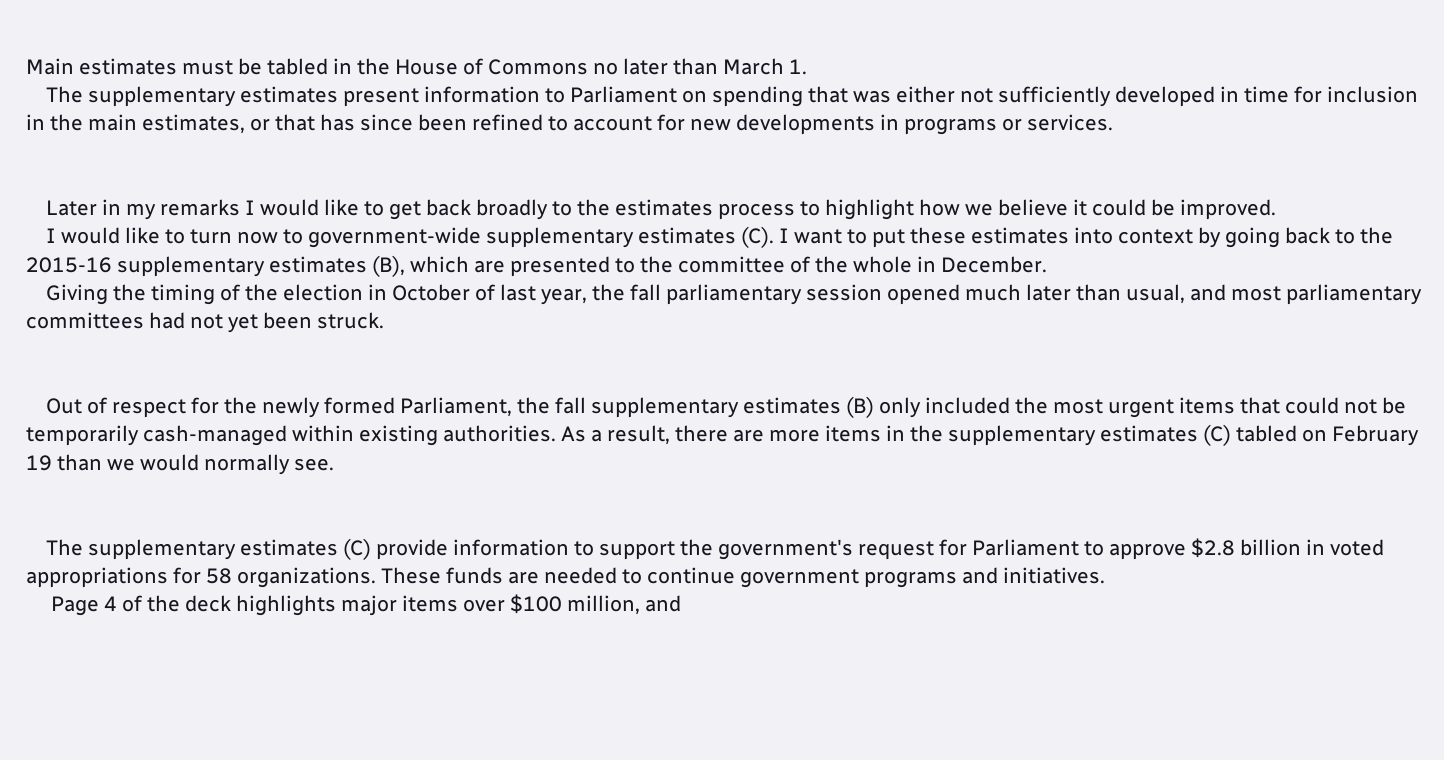Main estimates must be tabled in the House of Commons no later than March 1.
    The supplementary estimates present information to Parliament on spending that was either not sufficiently developed in time for inclusion in the main estimates, or that has since been refined to account for new developments in programs or services.


    Later in my remarks I would like to get back broadly to the estimates process to highlight how we believe it could be improved.
    I would like to turn now to government-wide supplementary estimates (C). I want to put these estimates into context by going back to the 2015-16 supplementary estimates (B), which are presented to the committee of the whole in December.
    Giving the timing of the election in October of last year, the fall parliamentary session opened much later than usual, and most parliamentary committees had not yet been struck.


    Out of respect for the newly formed Parliament, the fall supplementary estimates (B) only included the most urgent items that could not be temporarily cash-managed within existing authorities. As a result, there are more items in the supplementary estimates (C) tabled on February 19 than we would normally see.


    The supplementary estimates (C) provide information to support the government's request for Parliament to approve $2.8 billion in voted appropriations for 58 organizations. These funds are needed to continue government programs and initiatives.
     Page 4 of the deck highlights major items over $100 million, and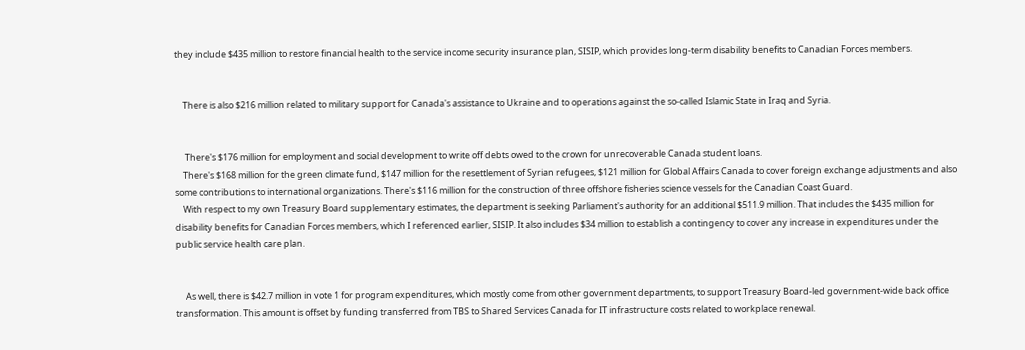they include $435 million to restore financial health to the service income security insurance plan, SISIP, which provides long-term disability benefits to Canadian Forces members.


    There is also $216 million related to military support for Canada's assistance to Ukraine and to operations against the so-called Islamic State in Iraq and Syria.


     There's $176 million for employment and social development to write off debts owed to the crown for unrecoverable Canada student loans.
    There's $168 million for the green climate fund, $147 million for the resettlement of Syrian refugees, $121 million for Global Affairs Canada to cover foreign exchange adjustments and also some contributions to international organizations. There's $116 million for the construction of three offshore fisheries science vessels for the Canadian Coast Guard.
    With respect to my own Treasury Board supplementary estimates, the department is seeking Parliament's authority for an additional $511.9 million. That includes the $435 million for disability benefits for Canadian Forces members, which I referenced earlier, SISIP. It also includes $34 million to establish a contingency to cover any increase in expenditures under the public service health care plan.


     As well, there is $42.7 million in vote 1 for program expenditures, which mostly come from other government departments, to support Treasury Board-led government-wide back office transformation. This amount is offset by funding transferred from TBS to Shared Services Canada for IT infrastructure costs related to workplace renewal.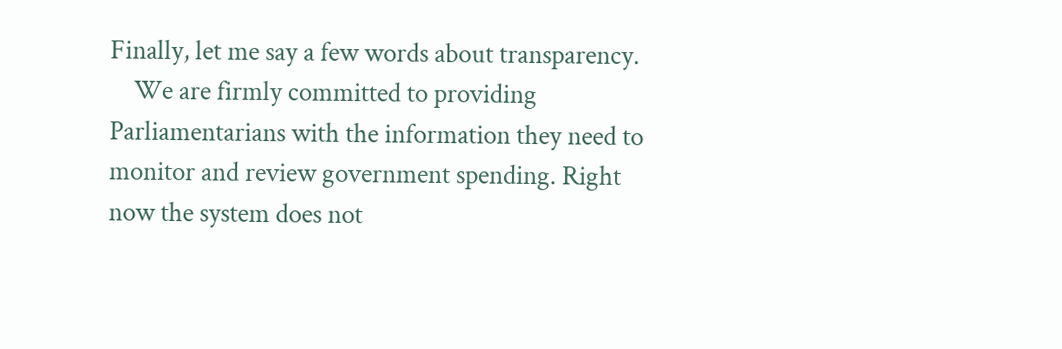Finally, let me say a few words about transparency.
    We are firmly committed to providing Parliamentarians with the information they need to monitor and review government spending. Right now the system does not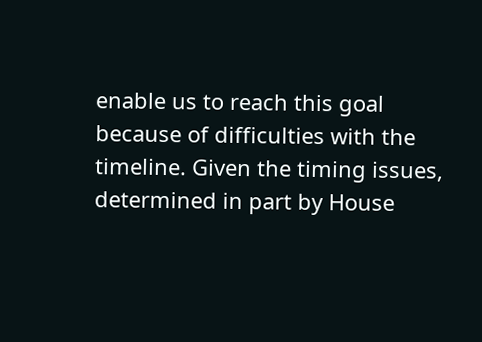enable us to reach this goal because of difficulties with the timeline. Given the timing issues, determined in part by House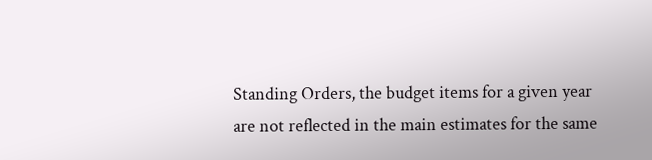Standing Orders, the budget items for a given year are not reflected in the main estimates for the same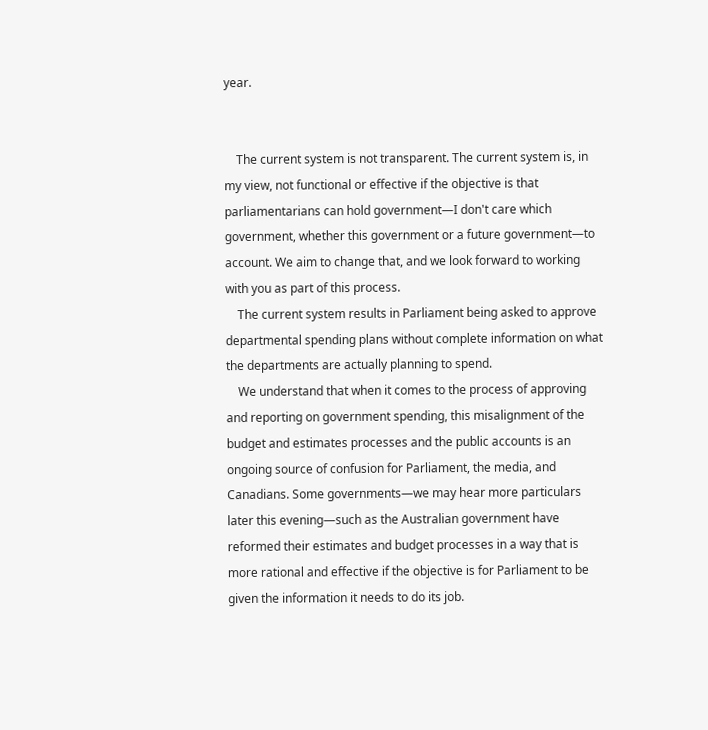year.


    The current system is not transparent. The current system is, in my view, not functional or effective if the objective is that parliamentarians can hold government—I don't care which government, whether this government or a future government—to account. We aim to change that, and we look forward to working with you as part of this process.
    The current system results in Parliament being asked to approve departmental spending plans without complete information on what the departments are actually planning to spend.
    We understand that when it comes to the process of approving and reporting on government spending, this misalignment of the budget and estimates processes and the public accounts is an ongoing source of confusion for Parliament, the media, and Canadians. Some governments—we may hear more particulars later this evening—such as the Australian government have reformed their estimates and budget processes in a way that is more rational and effective if the objective is for Parliament to be given the information it needs to do its job.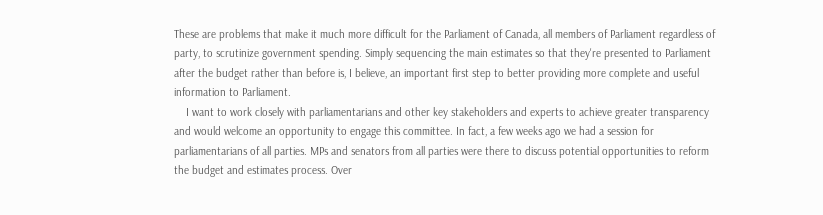These are problems that make it much more difficult for the Parliament of Canada, all members of Parliament regardless of party, to scrutinize government spending. Simply sequencing the main estimates so that they're presented to Parliament after the budget rather than before is, I believe, an important first step to better providing more complete and useful information to Parliament.
    I want to work closely with parliamentarians and other key stakeholders and experts to achieve greater transparency and would welcome an opportunity to engage this committee. In fact, a few weeks ago we had a session for parliamentarians of all parties. MPs and senators from all parties were there to discuss potential opportunities to reform the budget and estimates process. Over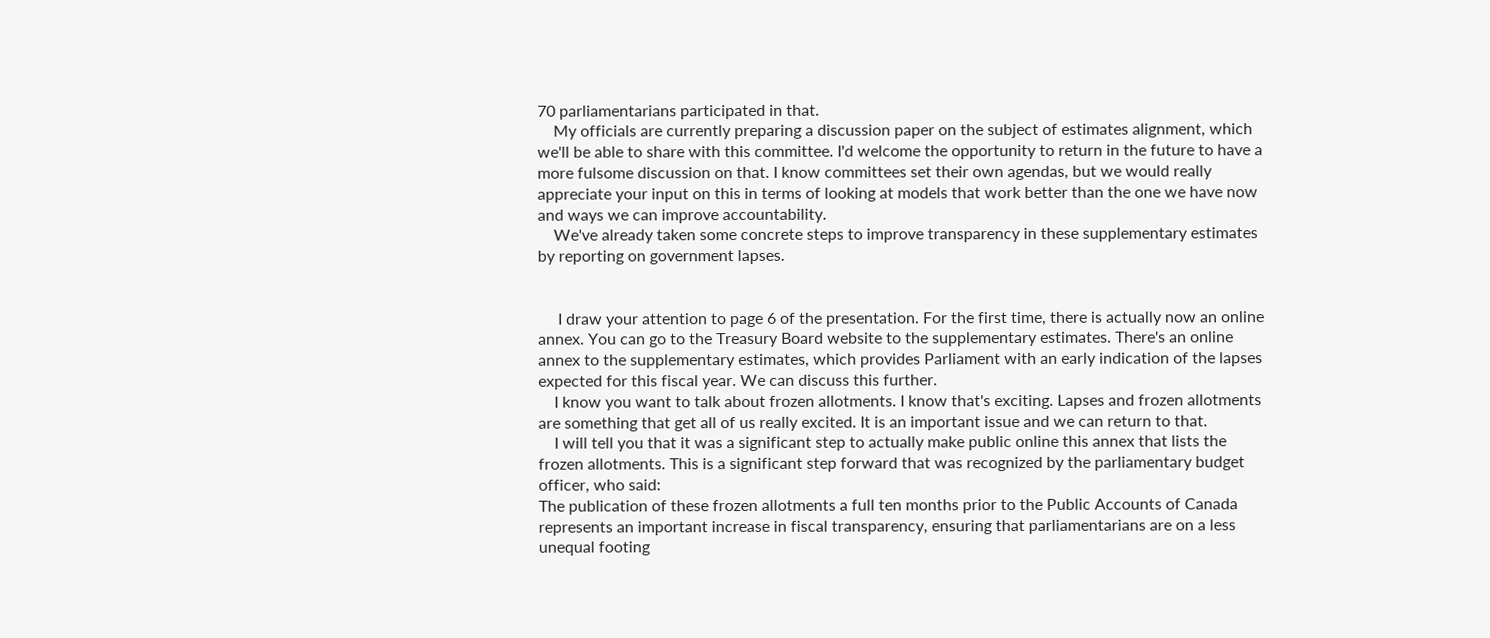70 parliamentarians participated in that.
    My officials are currently preparing a discussion paper on the subject of estimates alignment, which we'll be able to share with this committee. I'd welcome the opportunity to return in the future to have a more fulsome discussion on that. I know committees set their own agendas, but we would really appreciate your input on this in terms of looking at models that work better than the one we have now and ways we can improve accountability.
    We've already taken some concrete steps to improve transparency in these supplementary estimates by reporting on government lapses.


     I draw your attention to page 6 of the presentation. For the first time, there is actually now an online annex. You can go to the Treasury Board website to the supplementary estimates. There's an online annex to the supplementary estimates, which provides Parliament with an early indication of the lapses expected for this fiscal year. We can discuss this further.
    I know you want to talk about frozen allotments. I know that's exciting. Lapses and frozen allotments are something that get all of us really excited. It is an important issue and we can return to that.
    I will tell you that it was a significant step to actually make public online this annex that lists the frozen allotments. This is a significant step forward that was recognized by the parliamentary budget officer, who said:
The publication of these frozen allotments a full ten months prior to the Public Accounts of Canada represents an important increase in fiscal transparency, ensuring that parliamentarians are on a less unequal footing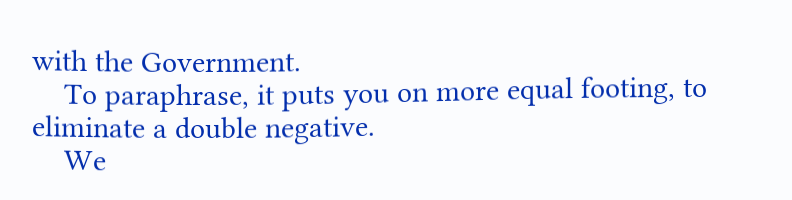with the Government.
    To paraphrase, it puts you on more equal footing, to eliminate a double negative.
    We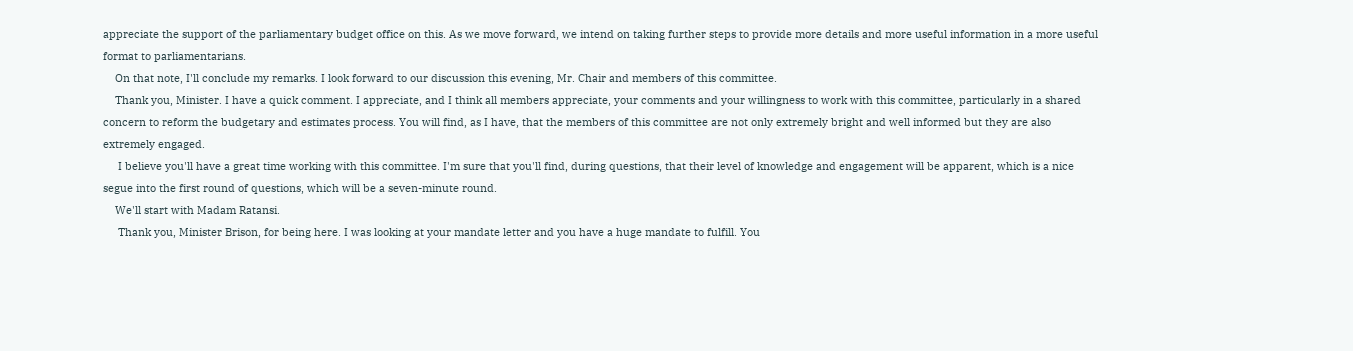appreciate the support of the parliamentary budget office on this. As we move forward, we intend on taking further steps to provide more details and more useful information in a more useful format to parliamentarians.
    On that note, I'll conclude my remarks. I look forward to our discussion this evening, Mr. Chair and members of this committee.
    Thank you, Minister. I have a quick comment. I appreciate, and I think all members appreciate, your comments and your willingness to work with this committee, particularly in a shared concern to reform the budgetary and estimates process. You will find, as I have, that the members of this committee are not only extremely bright and well informed but they are also extremely engaged.
     I believe you'll have a great time working with this committee. I'm sure that you'll find, during questions, that their level of knowledge and engagement will be apparent, which is a nice segue into the first round of questions, which will be a seven-minute round.
    We'll start with Madam Ratansi.
     Thank you, Minister Brison, for being here. I was looking at your mandate letter and you have a huge mandate to fulfill. You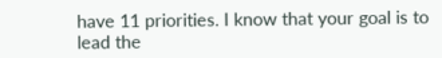have 11 priorities. I know that your goal is to lead the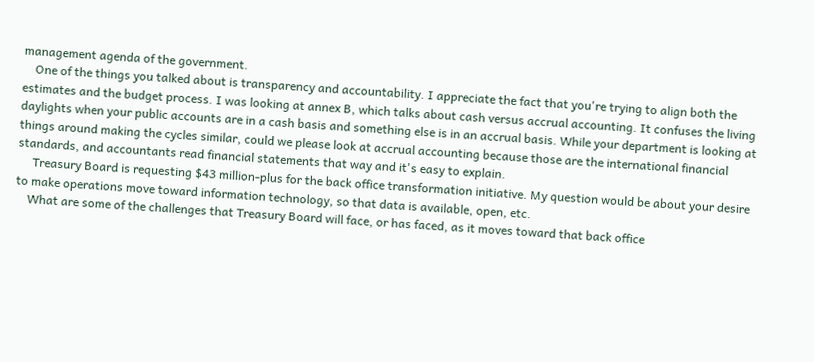management agenda of the government.
    One of the things you talked about is transparency and accountability. I appreciate the fact that you're trying to align both the estimates and the budget process. I was looking at annex B, which talks about cash versus accrual accounting. It confuses the living daylights when your public accounts are in a cash basis and something else is in an accrual basis. While your department is looking at things around making the cycles similar, could we please look at accrual accounting because those are the international financial standards, and accountants read financial statements that way and it's easy to explain.
     Treasury Board is requesting $43 million-plus for the back office transformation initiative. My question would be about your desire to make operations move toward information technology, so that data is available, open, etc.
    What are some of the challenges that Treasury Board will face, or has faced, as it moves toward that back office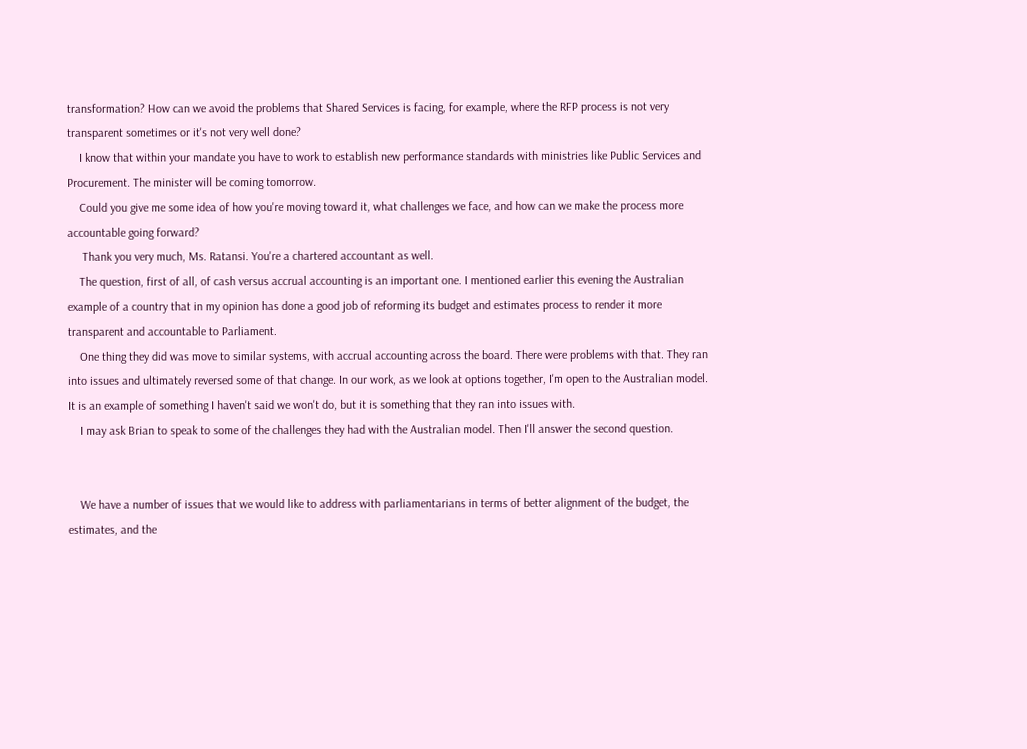transformation? How can we avoid the problems that Shared Services is facing, for example, where the RFP process is not very transparent sometimes or it's not very well done?
    I know that within your mandate you have to work to establish new performance standards with ministries like Public Services and Procurement. The minister will be coming tomorrow.
    Could you give me some idea of how you're moving toward it, what challenges we face, and how can we make the process more accountable going forward?
     Thank you very much, Ms. Ratansi. You're a chartered accountant as well.
    The question, first of all, of cash versus accrual accounting is an important one. I mentioned earlier this evening the Australian example of a country that in my opinion has done a good job of reforming its budget and estimates process to render it more transparent and accountable to Parliament.
    One thing they did was move to similar systems, with accrual accounting across the board. There were problems with that. They ran into issues and ultimately reversed some of that change. In our work, as we look at options together, I'm open to the Australian model. It is an example of something I haven't said we won't do, but it is something that they ran into issues with.
    I may ask Brian to speak to some of the challenges they had with the Australian model. Then I'll answer the second question.


    We have a number of issues that we would like to address with parliamentarians in terms of better alignment of the budget, the estimates, and the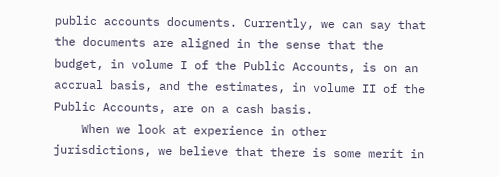public accounts documents. Currently, we can say that the documents are aligned in the sense that the budget, in volume I of the Public Accounts, is on an accrual basis, and the estimates, in volume II of the Public Accounts, are on a cash basis.
    When we look at experience in other jurisdictions, we believe that there is some merit in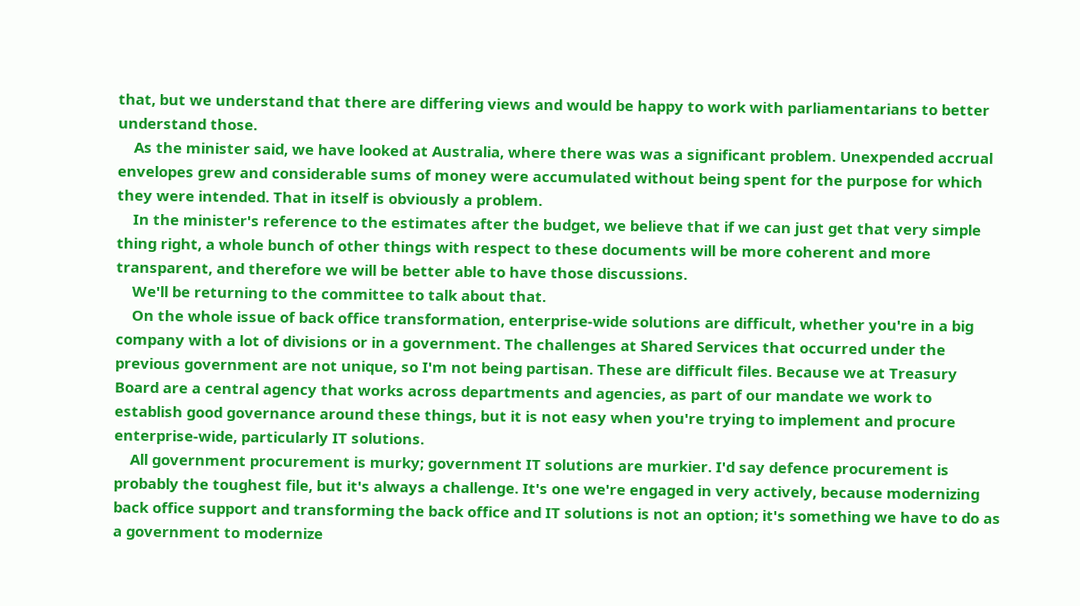that, but we understand that there are differing views and would be happy to work with parliamentarians to better understand those.
    As the minister said, we have looked at Australia, where there was was a significant problem. Unexpended accrual envelopes grew and considerable sums of money were accumulated without being spent for the purpose for which they were intended. That in itself is obviously a problem.
    In the minister's reference to the estimates after the budget, we believe that if we can just get that very simple thing right, a whole bunch of other things with respect to these documents will be more coherent and more transparent, and therefore we will be better able to have those discussions.
    We'll be returning to the committee to talk about that.
    On the whole issue of back office transformation, enterprise-wide solutions are difficult, whether you're in a big company with a lot of divisions or in a government. The challenges at Shared Services that occurred under the previous government are not unique, so I'm not being partisan. These are difficult files. Because we at Treasury Board are a central agency that works across departments and agencies, as part of our mandate we work to establish good governance around these things, but it is not easy when you're trying to implement and procure enterprise-wide, particularly IT solutions.
    All government procurement is murky; government IT solutions are murkier. I'd say defence procurement is probably the toughest file, but it's always a challenge. It's one we're engaged in very actively, because modernizing back office support and transforming the back office and IT solutions is not an option; it's something we have to do as a government to modernize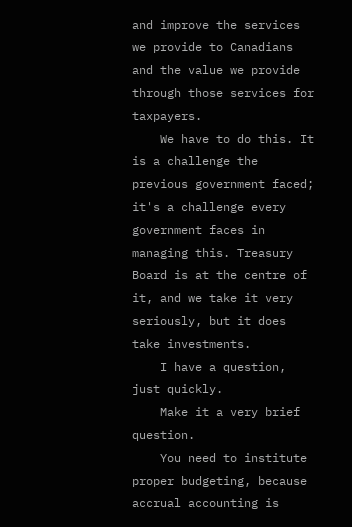and improve the services we provide to Canadians and the value we provide through those services for taxpayers.
    We have to do this. It is a challenge the previous government faced; it's a challenge every government faces in managing this. Treasury Board is at the centre of it, and we take it very seriously, but it does take investments.
    I have a question, just quickly.
    Make it a very brief question.
    You need to institute proper budgeting, because accrual accounting is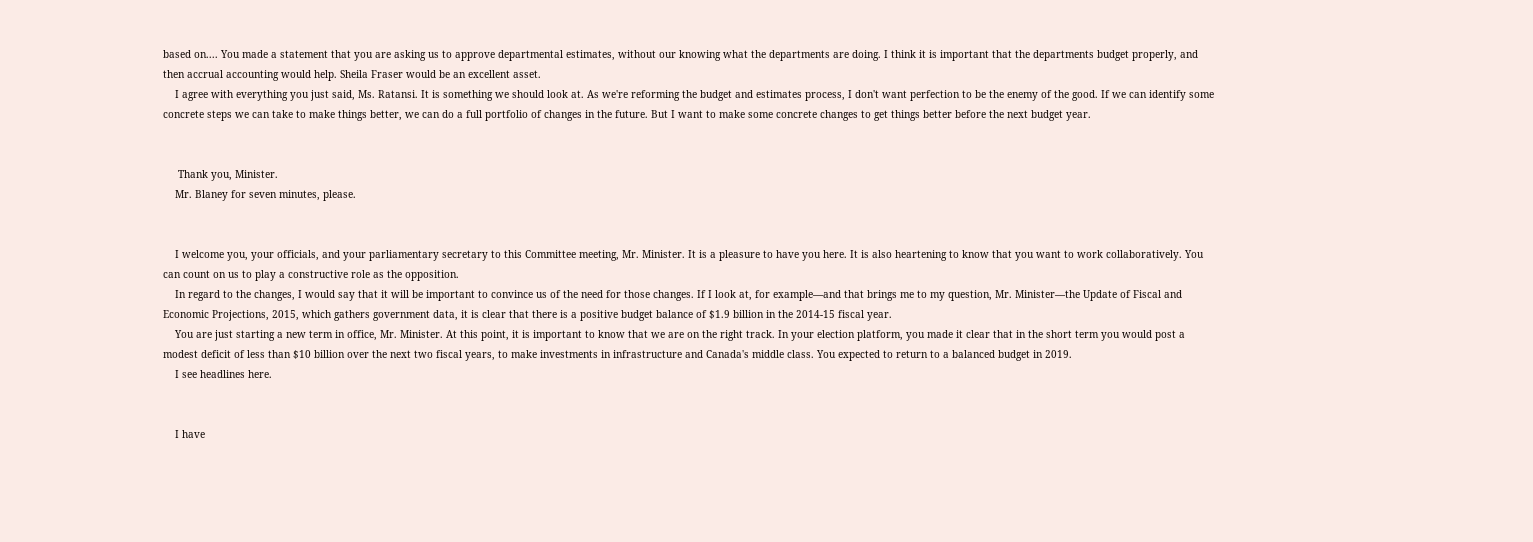based on.... You made a statement that you are asking us to approve departmental estimates, without our knowing what the departments are doing. I think it is important that the departments budget properly, and then accrual accounting would help. Sheila Fraser would be an excellent asset.
    I agree with everything you just said, Ms. Ratansi. It is something we should look at. As we're reforming the budget and estimates process, I don't want perfection to be the enemy of the good. If we can identify some concrete steps we can take to make things better, we can do a full portfolio of changes in the future. But I want to make some concrete changes to get things better before the next budget year.


     Thank you, Minister.
    Mr. Blaney for seven minutes, please.


    I welcome you, your officials, and your parliamentary secretary to this Committee meeting, Mr. Minister. It is a pleasure to have you here. It is also heartening to know that you want to work collaboratively. You can count on us to play a constructive role as the opposition.
    In regard to the changes, I would say that it will be important to convince us of the need for those changes. If I look at, for example—and that brings me to my question, Mr. Minister—the Update of Fiscal and Economic Projections, 2015, which gathers government data, it is clear that there is a positive budget balance of $1.9 billion in the 2014-15 fiscal year.
    You are just starting a new term in office, Mr. Minister. At this point, it is important to know that we are on the right track. In your election platform, you made it clear that in the short term you would post a modest deficit of less than $10 billion over the next two fiscal years, to make investments in infrastructure and Canada's middle class. You expected to return to a balanced budget in 2019.
    I see headlines here.


    I have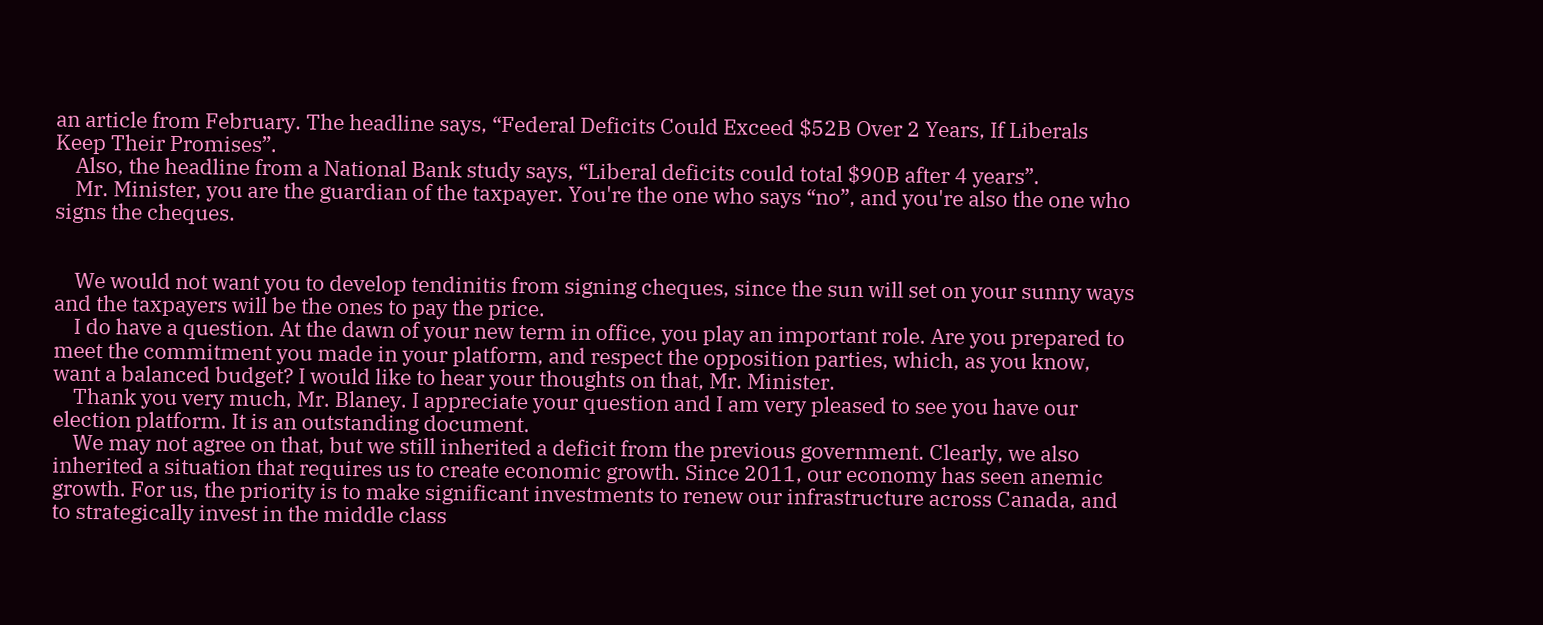an article from February. The headline says, “Federal Deficits Could Exceed $52B Over 2 Years, If Liberals Keep Their Promises”.
    Also, the headline from a National Bank study says, “Liberal deficits could total $90B after 4 years”.
    Mr. Minister, you are the guardian of the taxpayer. You're the one who says “no”, and you're also the one who signs the cheques.


    We would not want you to develop tendinitis from signing cheques, since the sun will set on your sunny ways and the taxpayers will be the ones to pay the price.
    I do have a question. At the dawn of your new term in office, you play an important role. Are you prepared to meet the commitment you made in your platform, and respect the opposition parties, which, as you know, want a balanced budget? I would like to hear your thoughts on that, Mr. Minister.
    Thank you very much, Mr. Blaney. I appreciate your question and I am very pleased to see you have our election platform. It is an outstanding document.
    We may not agree on that, but we still inherited a deficit from the previous government. Clearly, we also inherited a situation that requires us to create economic growth. Since 2011, our economy has seen anemic growth. For us, the priority is to make significant investments to renew our infrastructure across Canada, and to strategically invest in the middle class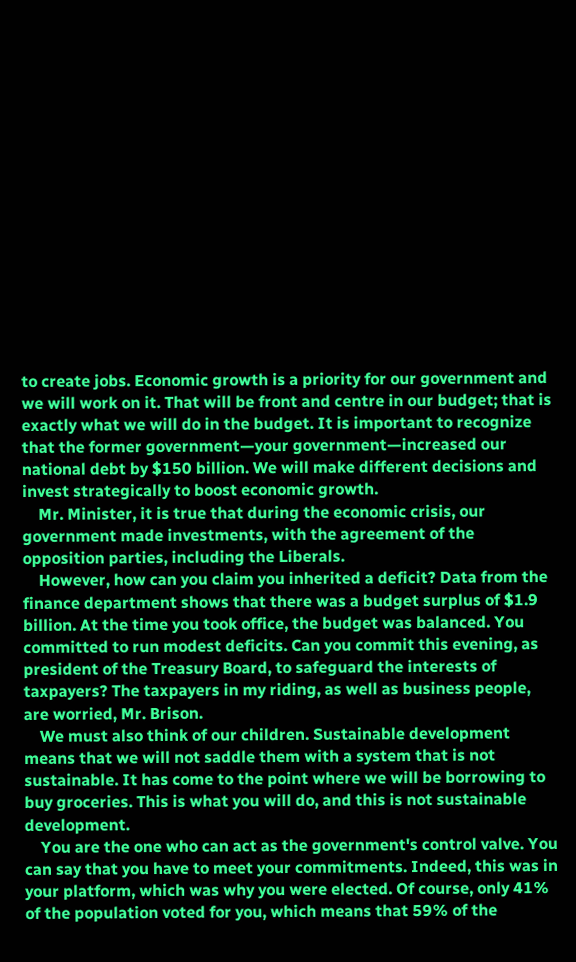to create jobs. Economic growth is a priority for our government and we will work on it. That will be front and centre in our budget; that is exactly what we will do in the budget. It is important to recognize that the former government—your government—increased our national debt by $150 billion. We will make different decisions and invest strategically to boost economic growth.
    Mr. Minister, it is true that during the economic crisis, our government made investments, with the agreement of the opposition parties, including the Liberals.
    However, how can you claim you inherited a deficit? Data from the finance department shows that there was a budget surplus of $1.9 billion. At the time you took office, the budget was balanced. You committed to run modest deficits. Can you commit this evening, as president of the Treasury Board, to safeguard the interests of taxpayers? The taxpayers in my riding, as well as business people, are worried, Mr. Brison.
    We must also think of our children. Sustainable development means that we will not saddle them with a system that is not sustainable. It has come to the point where we will be borrowing to buy groceries. This is what you will do, and this is not sustainable development.
    You are the one who can act as the government's control valve. You can say that you have to meet your commitments. Indeed, this was in your platform, which was why you were elected. Of course, only 41% of the population voted for you, which means that 59% of the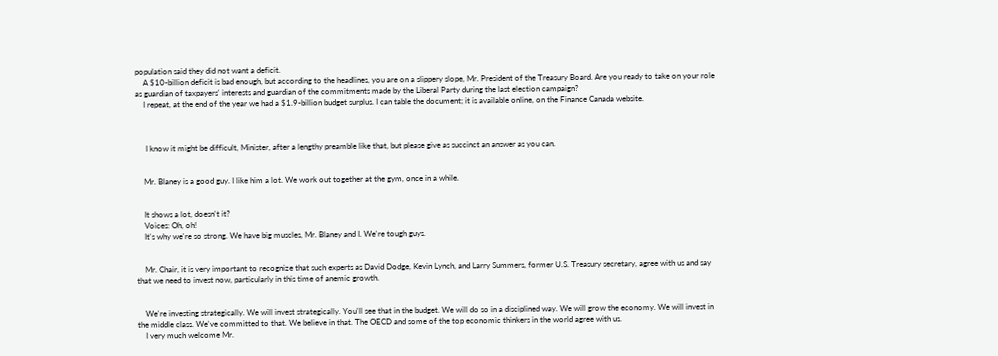population said they did not want a deficit.
    A $10-billion deficit is bad enough, but according to the headlines, you are on a slippery slope, Mr. President of the Treasury Board. Are you ready to take on your role as guardian of taxpayers' interests and guardian of the commitments made by the Liberal Party during the last election campaign?
    I repeat, at the end of the year we had a $1.9-billion budget surplus. I can table the document; it is available online, on the Finance Canada website.



     I know it might be difficult, Minister, after a lengthy preamble like that, but please give as succinct an answer as you can.


    Mr. Blaney is a good guy. I like him a lot. We work out together at the gym, once in a while.


    It shows a lot, doesn't it?
    Voices: Oh, oh!
    It's why we're so strong. We have big muscles, Mr. Blaney and I. We're tough guys.


    Mr. Chair, it is very important to recognize that such experts as David Dodge, Kevin Lynch, and Larry Summers, former U.S. Treasury secretary, agree with us and say that we need to invest now, particularly in this time of anemic growth.


    We're investing strategically. We will invest strategically. You'll see that in the budget. We will do so in a disciplined way. We will grow the economy. We will invest in the middle class. We've committed to that. We believe in that. The OECD and some of the top economic thinkers in the world agree with us.
    I very much welcome Mr.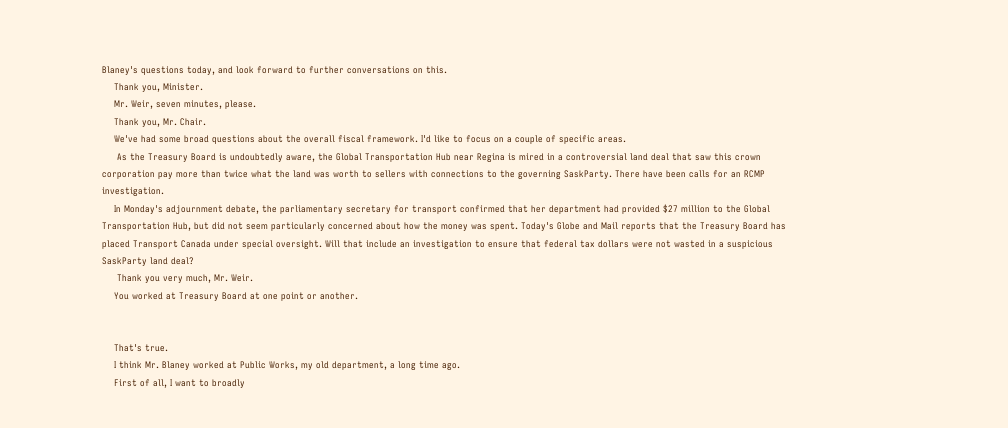Blaney's questions today, and look forward to further conversations on this.
    Thank you, Minister.
    Mr. Weir, seven minutes, please.
    Thank you, Mr. Chair.
    We've had some broad questions about the overall fiscal framework. I'd like to focus on a couple of specific areas.
     As the Treasury Board is undoubtedly aware, the Global Transportation Hub near Regina is mired in a controversial land deal that saw this crown corporation pay more than twice what the land was worth to sellers with connections to the governing SaskParty. There have been calls for an RCMP investigation.
    In Monday's adjournment debate, the parliamentary secretary for transport confirmed that her department had provided $27 million to the Global Transportation Hub, but did not seem particularly concerned about how the money was spent. Today's Globe and Mail reports that the Treasury Board has placed Transport Canada under special oversight. Will that include an investigation to ensure that federal tax dollars were not wasted in a suspicious SaskParty land deal?
     Thank you very much, Mr. Weir.
    You worked at Treasury Board at one point or another.


    That's true.
    I think Mr. Blaney worked at Public Works, my old department, a long time ago.
    First of all, I want to broadly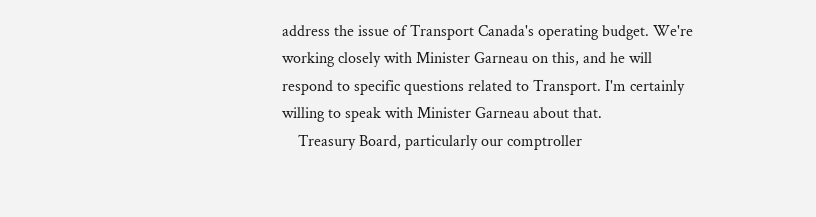address the issue of Transport Canada's operating budget. We're working closely with Minister Garneau on this, and he will respond to specific questions related to Transport. I'm certainly willing to speak with Minister Garneau about that.
    Treasury Board, particularly our comptroller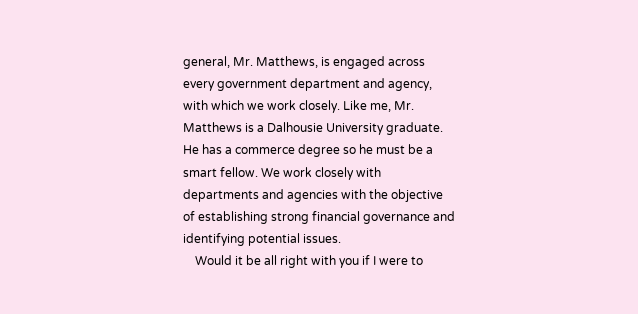general, Mr. Matthews, is engaged across every government department and agency, with which we work closely. Like me, Mr. Matthews is a Dalhousie University graduate. He has a commerce degree so he must be a smart fellow. We work closely with departments and agencies with the objective of establishing strong financial governance and identifying potential issues.
    Would it be all right with you if I were to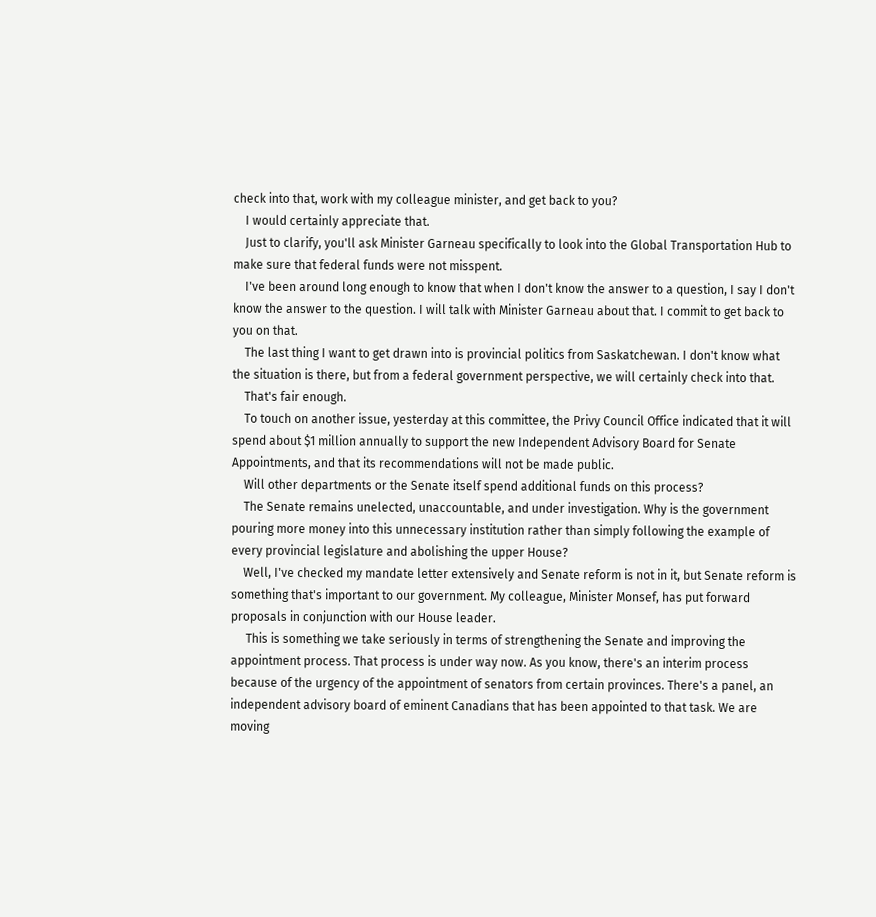check into that, work with my colleague minister, and get back to you?
    I would certainly appreciate that.
    Just to clarify, you'll ask Minister Garneau specifically to look into the Global Transportation Hub to make sure that federal funds were not misspent.
    I've been around long enough to know that when I don't know the answer to a question, I say I don't know the answer to the question. I will talk with Minister Garneau about that. I commit to get back to you on that.
    The last thing I want to get drawn into is provincial politics from Saskatchewan. I don't know what the situation is there, but from a federal government perspective, we will certainly check into that.
    That's fair enough.
    To touch on another issue, yesterday at this committee, the Privy Council Office indicated that it will spend about $1 million annually to support the new Independent Advisory Board for Senate Appointments, and that its recommendations will not be made public.
    Will other departments or the Senate itself spend additional funds on this process?
    The Senate remains unelected, unaccountable, and under investigation. Why is the government pouring more money into this unnecessary institution rather than simply following the example of every provincial legislature and abolishing the upper House?
    Well, I've checked my mandate letter extensively and Senate reform is not in it, but Senate reform is something that's important to our government. My colleague, Minister Monsef, has put forward proposals in conjunction with our House leader.
     This is something we take seriously in terms of strengthening the Senate and improving the appointment process. That process is under way now. As you know, there's an interim process because of the urgency of the appointment of senators from certain provinces. There's a panel, an independent advisory board of eminent Canadians that has been appointed to that task. We are moving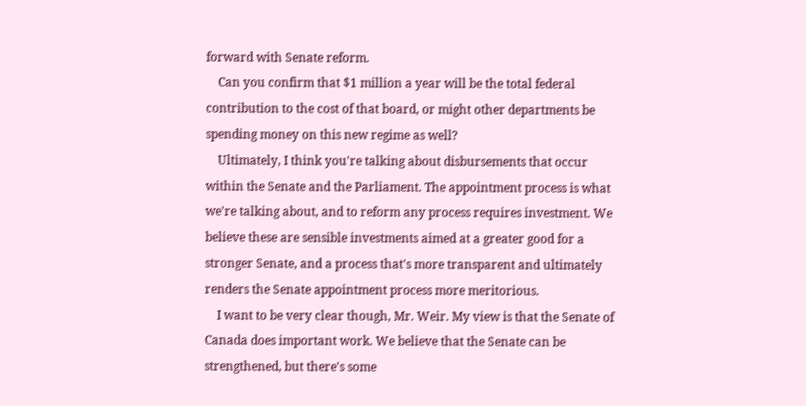forward with Senate reform.
    Can you confirm that $1 million a year will be the total federal contribution to the cost of that board, or might other departments be spending money on this new regime as well?
    Ultimately, I think you're talking about disbursements that occur within the Senate and the Parliament. The appointment process is what we're talking about, and to reform any process requires investment. We believe these are sensible investments aimed at a greater good for a stronger Senate, and a process that's more transparent and ultimately renders the Senate appointment process more meritorious.
    I want to be very clear though, Mr. Weir. My view is that the Senate of Canada does important work. We believe that the Senate can be strengthened, but there's some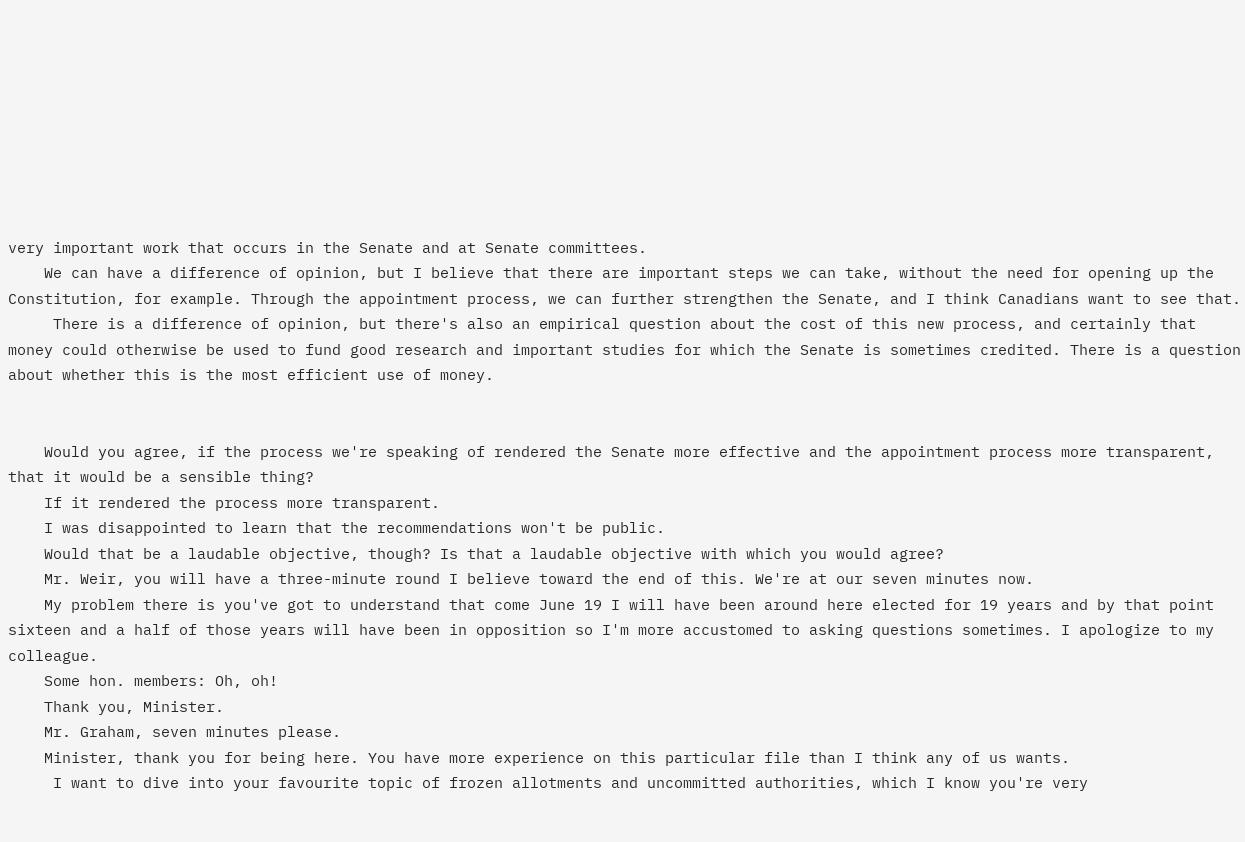very important work that occurs in the Senate and at Senate committees.
    We can have a difference of opinion, but I believe that there are important steps we can take, without the need for opening up the Constitution, for example. Through the appointment process, we can further strengthen the Senate, and I think Canadians want to see that.
     There is a difference of opinion, but there's also an empirical question about the cost of this new process, and certainly that money could otherwise be used to fund good research and important studies for which the Senate is sometimes credited. There is a question about whether this is the most efficient use of money.


    Would you agree, if the process we're speaking of rendered the Senate more effective and the appointment process more transparent, that it would be a sensible thing?
    If it rendered the process more transparent.
    I was disappointed to learn that the recommendations won't be public.
    Would that be a laudable objective, though? Is that a laudable objective with which you would agree?
    Mr. Weir, you will have a three-minute round I believe toward the end of this. We're at our seven minutes now.
    My problem there is you've got to understand that come June 19 I will have been around here elected for 19 years and by that point sixteen and a half of those years will have been in opposition so I'm more accustomed to asking questions sometimes. I apologize to my colleague.
    Some hon. members: Oh, oh!
    Thank you, Minister.
    Mr. Graham, seven minutes please.
    Minister, thank you for being here. You have more experience on this particular file than I think any of us wants.
     I want to dive into your favourite topic of frozen allotments and uncommitted authorities, which I know you're very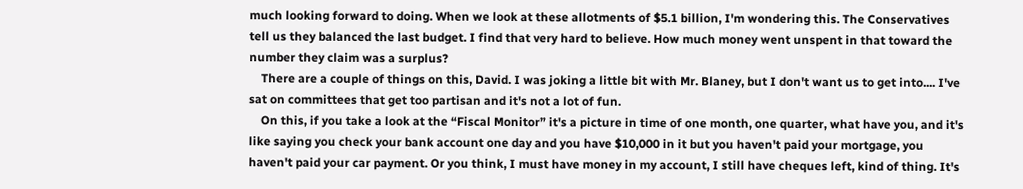much looking forward to doing. When we look at these allotments of $5.1 billion, I'm wondering this. The Conservatives tell us they balanced the last budget. I find that very hard to believe. How much money went unspent in that toward the number they claim was a surplus?
    There are a couple of things on this, David. I was joking a little bit with Mr. Blaney, but I don't want us to get into.... I've sat on committees that get too partisan and it's not a lot of fun.
    On this, if you take a look at the “Fiscal Monitor” it's a picture in time of one month, one quarter, what have you, and it's like saying you check your bank account one day and you have $10,000 in it but you haven't paid your mortgage, you haven't paid your car payment. Or you think, I must have money in my account, I still have cheques left, kind of thing. It's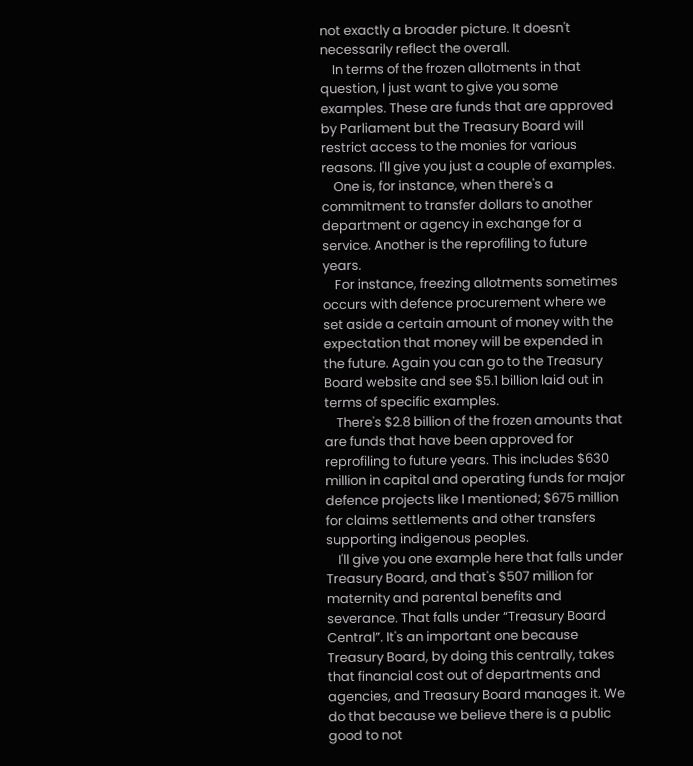not exactly a broader picture. It doesn't necessarily reflect the overall.
    In terms of the frozen allotments in that question, I just want to give you some examples. These are funds that are approved by Parliament but the Treasury Board will restrict access to the monies for various reasons. I'll give you just a couple of examples.
    One is, for instance, when there's a commitment to transfer dollars to another department or agency in exchange for a service. Another is the reprofiling to future years.
    For instance, freezing allotments sometimes occurs with defence procurement where we set aside a certain amount of money with the expectation that money will be expended in the future. Again you can go to the Treasury Board website and see $5.1 billion laid out in terms of specific examples.
    There's $2.8 billion of the frozen amounts that are funds that have been approved for reprofiling to future years. This includes $630 million in capital and operating funds for major defence projects like I mentioned; $675 million for claims settlements and other transfers supporting indigenous peoples.
    I'll give you one example here that falls under Treasury Board, and that's $507 million for maternity and parental benefits and severance. That falls under “Treasury Board Central”. It's an important one because Treasury Board, by doing this centrally, takes that financial cost out of departments and agencies, and Treasury Board manages it. We do that because we believe there is a public good to not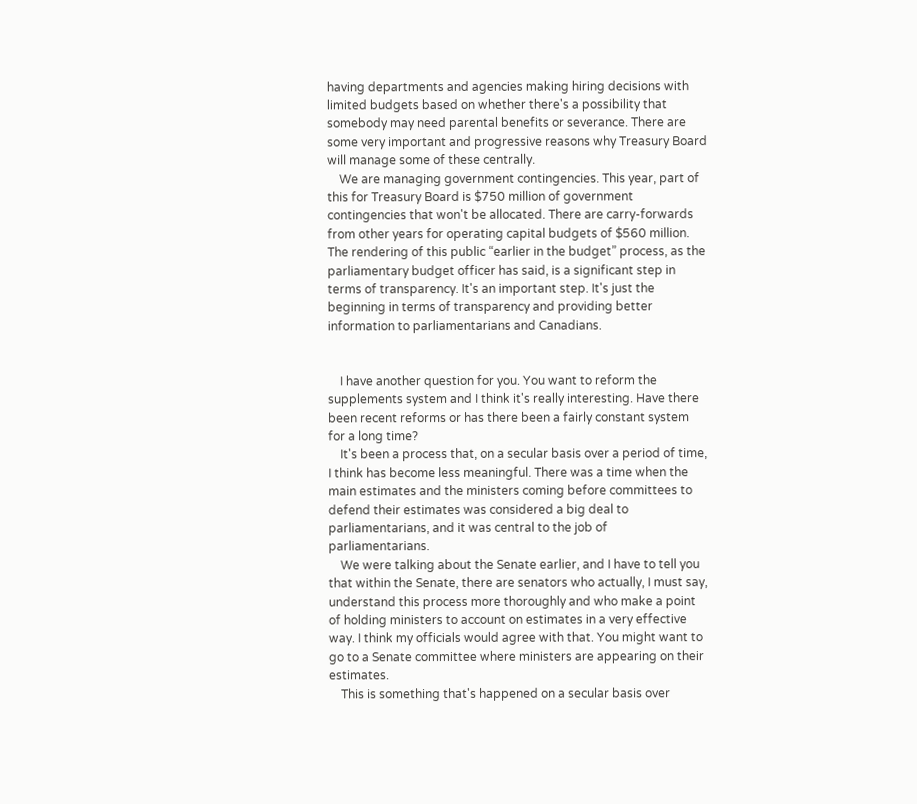having departments and agencies making hiring decisions with limited budgets based on whether there's a possibility that somebody may need parental benefits or severance. There are some very important and progressive reasons why Treasury Board will manage some of these centrally.
    We are managing government contingencies. This year, part of this for Treasury Board is $750 million of government contingencies that won't be allocated. There are carry-forwards from other years for operating capital budgets of $560 million. The rendering of this public “earlier in the budget” process, as the parliamentary budget officer has said, is a significant step in terms of transparency. It's an important step. It's just the beginning in terms of transparency and providing better information to parliamentarians and Canadians.


    I have another question for you. You want to reform the supplements system and I think it's really interesting. Have there been recent reforms or has there been a fairly constant system for a long time?
    It's been a process that, on a secular basis over a period of time, I think has become less meaningful. There was a time when the main estimates and the ministers coming before committees to defend their estimates was considered a big deal to parliamentarians, and it was central to the job of parliamentarians.
    We were talking about the Senate earlier, and I have to tell you that within the Senate, there are senators who actually, I must say, understand this process more thoroughly and who make a point of holding ministers to account on estimates in a very effective way. I think my officials would agree with that. You might want to go to a Senate committee where ministers are appearing on their estimates.
    This is something that's happened on a secular basis over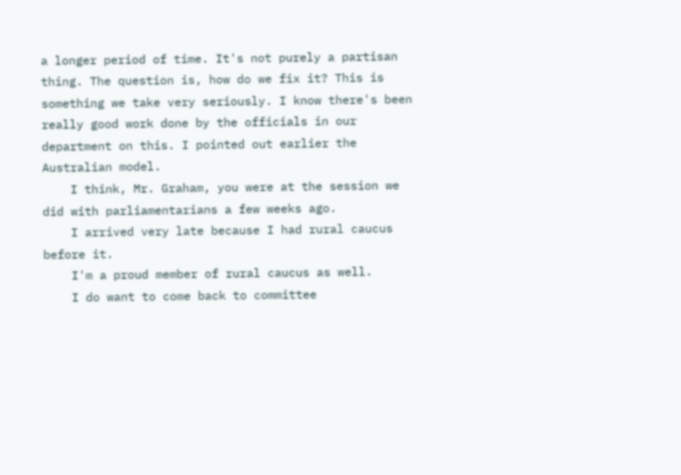a longer period of time. It's not purely a partisan thing. The question is, how do we fix it? This is something we take very seriously. I know there's been really good work done by the officials in our department on this. I pointed out earlier the Australian model.
    I think, Mr. Graham, you were at the session we did with parliamentarians a few weeks ago.
    I arrived very late because I had rural caucus before it.
    I'm a proud member of rural caucus as well.
    I do want to come back to committee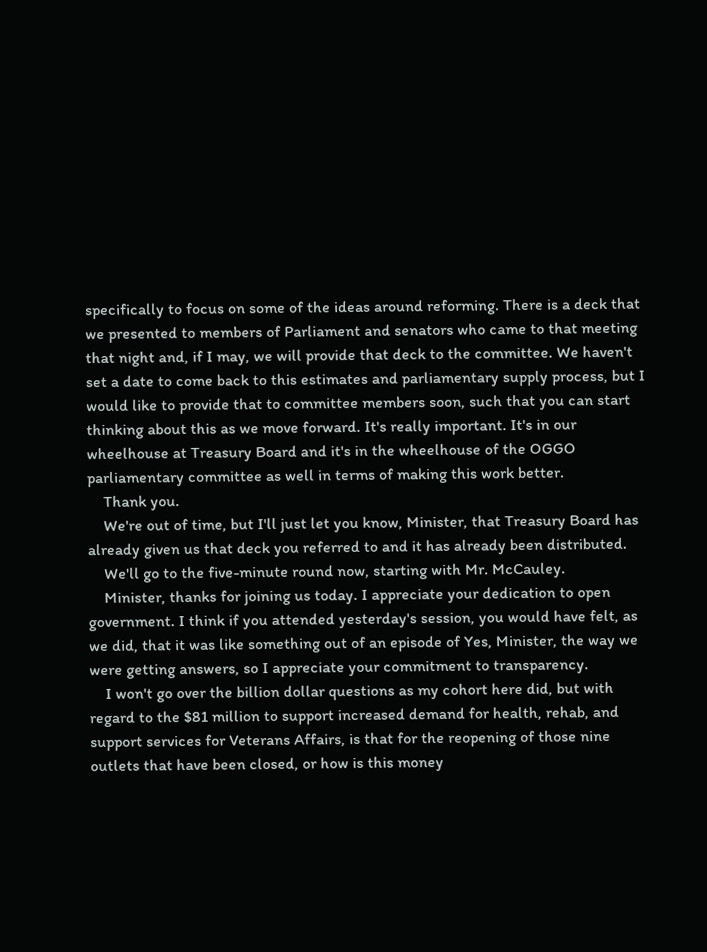specifically to focus on some of the ideas around reforming. There is a deck that we presented to members of Parliament and senators who came to that meeting that night and, if I may, we will provide that deck to the committee. We haven't set a date to come back to this estimates and parliamentary supply process, but I would like to provide that to committee members soon, such that you can start thinking about this as we move forward. It's really important. It's in our wheelhouse at Treasury Board and it's in the wheelhouse of the OGGO parliamentary committee as well in terms of making this work better.
    Thank you.
    We're out of time, but I'll just let you know, Minister, that Treasury Board has already given us that deck you referred to and it has already been distributed.
    We'll go to the five-minute round now, starting with Mr. McCauley.
    Minister, thanks for joining us today. I appreciate your dedication to open government. I think if you attended yesterday's session, you would have felt, as we did, that it was like something out of an episode of Yes, Minister, the way we were getting answers, so I appreciate your commitment to transparency.
    I won't go over the billion dollar questions as my cohort here did, but with regard to the $81 million to support increased demand for health, rehab, and support services for Veterans Affairs, is that for the reopening of those nine outlets that have been closed, or how is this money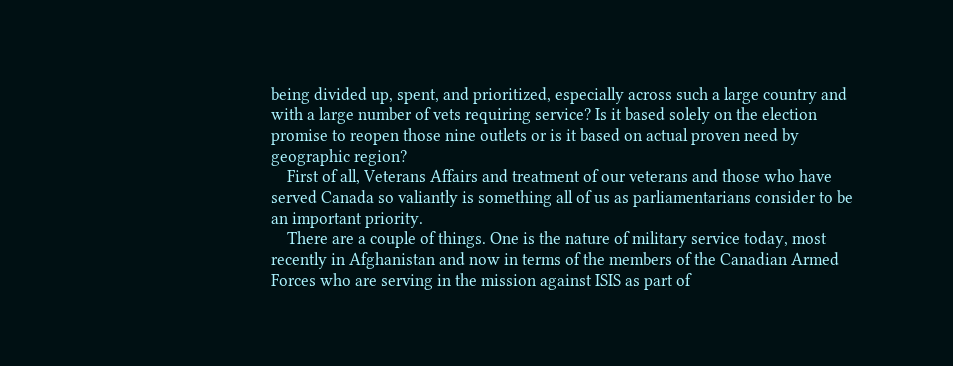being divided up, spent, and prioritized, especially across such a large country and with a large number of vets requiring service? Is it based solely on the election promise to reopen those nine outlets or is it based on actual proven need by geographic region?
    First of all, Veterans Affairs and treatment of our veterans and those who have served Canada so valiantly is something all of us as parliamentarians consider to be an important priority.
    There are a couple of things. One is the nature of military service today, most recently in Afghanistan and now in terms of the members of the Canadian Armed Forces who are serving in the mission against ISIS as part of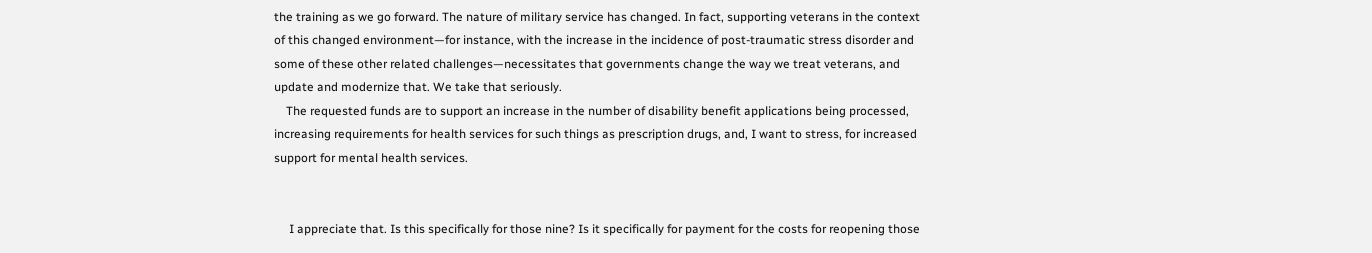the training as we go forward. The nature of military service has changed. In fact, supporting veterans in the context of this changed environment—for instance, with the increase in the incidence of post-traumatic stress disorder and some of these other related challenges—necessitates that governments change the way we treat veterans, and update and modernize that. We take that seriously.
    The requested funds are to support an increase in the number of disability benefit applications being processed, increasing requirements for health services for such things as prescription drugs, and, I want to stress, for increased support for mental health services.


     I appreciate that. Is this specifically for those nine? Is it specifically for payment for the costs for reopening those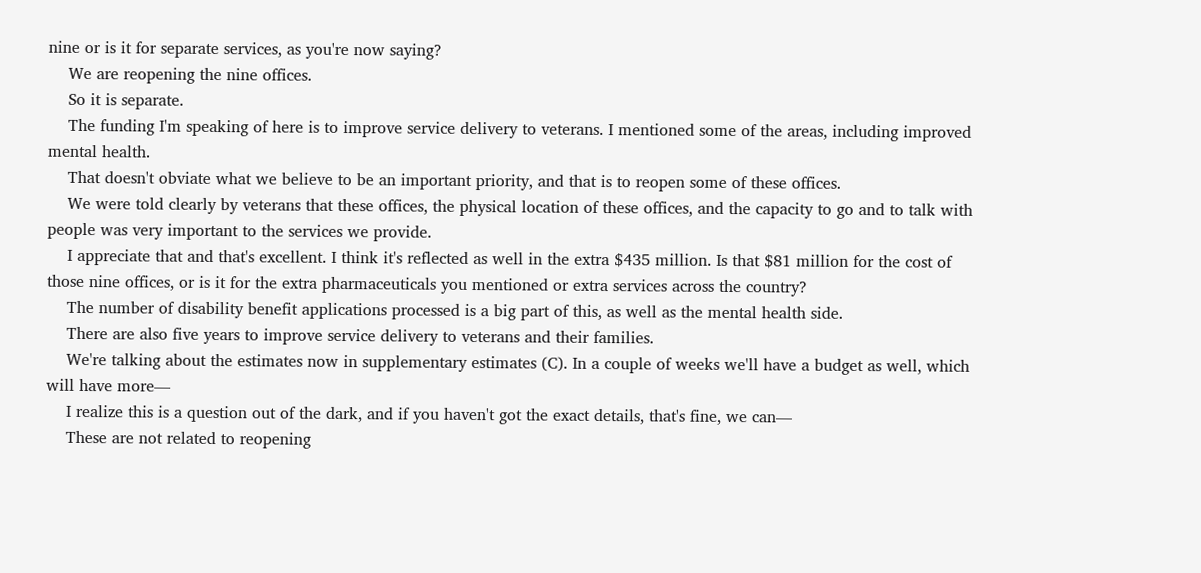nine or is it for separate services, as you're now saying?
    We are reopening the nine offices.
    So it is separate.
    The funding I'm speaking of here is to improve service delivery to veterans. I mentioned some of the areas, including improved mental health.
    That doesn't obviate what we believe to be an important priority, and that is to reopen some of these offices.
    We were told clearly by veterans that these offices, the physical location of these offices, and the capacity to go and to talk with people was very important to the services we provide.
    I appreciate that and that's excellent. I think it's reflected as well in the extra $435 million. Is that $81 million for the cost of those nine offices, or is it for the extra pharmaceuticals you mentioned or extra services across the country?
    The number of disability benefit applications processed is a big part of this, as well as the mental health side.
    There are also five years to improve service delivery to veterans and their families.
    We're talking about the estimates now in supplementary estimates (C). In a couple of weeks we'll have a budget as well, which will have more—
    I realize this is a question out of the dark, and if you haven't got the exact details, that's fine, we can—
    These are not related to reopening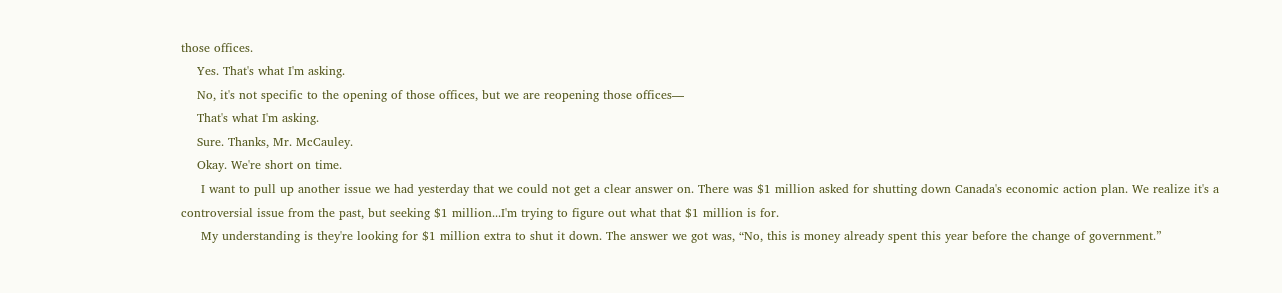those offices.
    Yes. That's what I'm asking.
    No, it's not specific to the opening of those offices, but we are reopening those offices—
    That's what I'm asking.
    Sure. Thanks, Mr. McCauley.
    Okay. We're short on time.
     I want to pull up another issue we had yesterday that we could not get a clear answer on. There was $1 million asked for shutting down Canada's economic action plan. We realize it's a controversial issue from the past, but seeking $1 million...I'm trying to figure out what that $1 million is for.
     My understanding is they're looking for $1 million extra to shut it down. The answer we got was, “No, this is money already spent this year before the change of government.”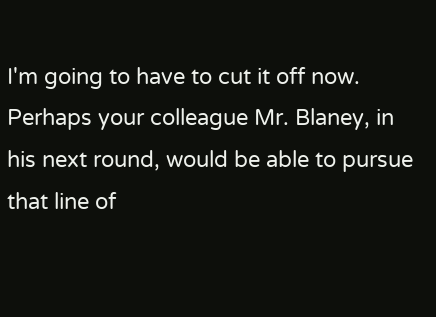I'm going to have to cut it off now. Perhaps your colleague Mr. Blaney, in his next round, would be able to pursue that line of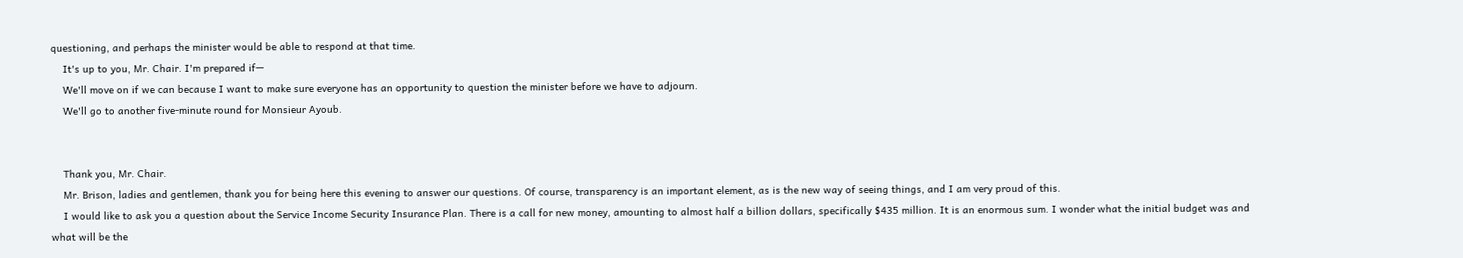questioning, and perhaps the minister would be able to respond at that time.
    It's up to you, Mr. Chair. I'm prepared if—
    We'll move on if we can because I want to make sure everyone has an opportunity to question the minister before we have to adjourn.
    We'll go to another five-minute round for Monsieur Ayoub.


    Thank you, Mr. Chair.
    Mr. Brison, ladies and gentlemen, thank you for being here this evening to answer our questions. Of course, transparency is an important element, as is the new way of seeing things, and I am very proud of this.
    I would like to ask you a question about the Service Income Security Insurance Plan. There is a call for new money, amounting to almost half a billion dollars, specifically $435 million. It is an enormous sum. I wonder what the initial budget was and what will be the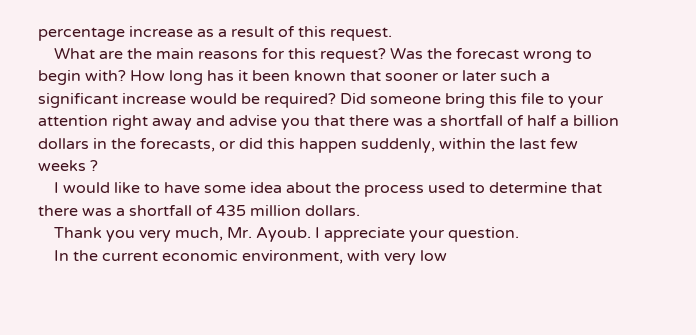percentage increase as a result of this request.
    What are the main reasons for this request? Was the forecast wrong to begin with? How long has it been known that sooner or later such a significant increase would be required? Did someone bring this file to your attention right away and advise you that there was a shortfall of half a billion dollars in the forecasts, or did this happen suddenly, within the last few weeks ?
    I would like to have some idea about the process used to determine that there was a shortfall of 435 million dollars.
    Thank you very much, Mr. Ayoub. I appreciate your question.
    In the current economic environment, with very low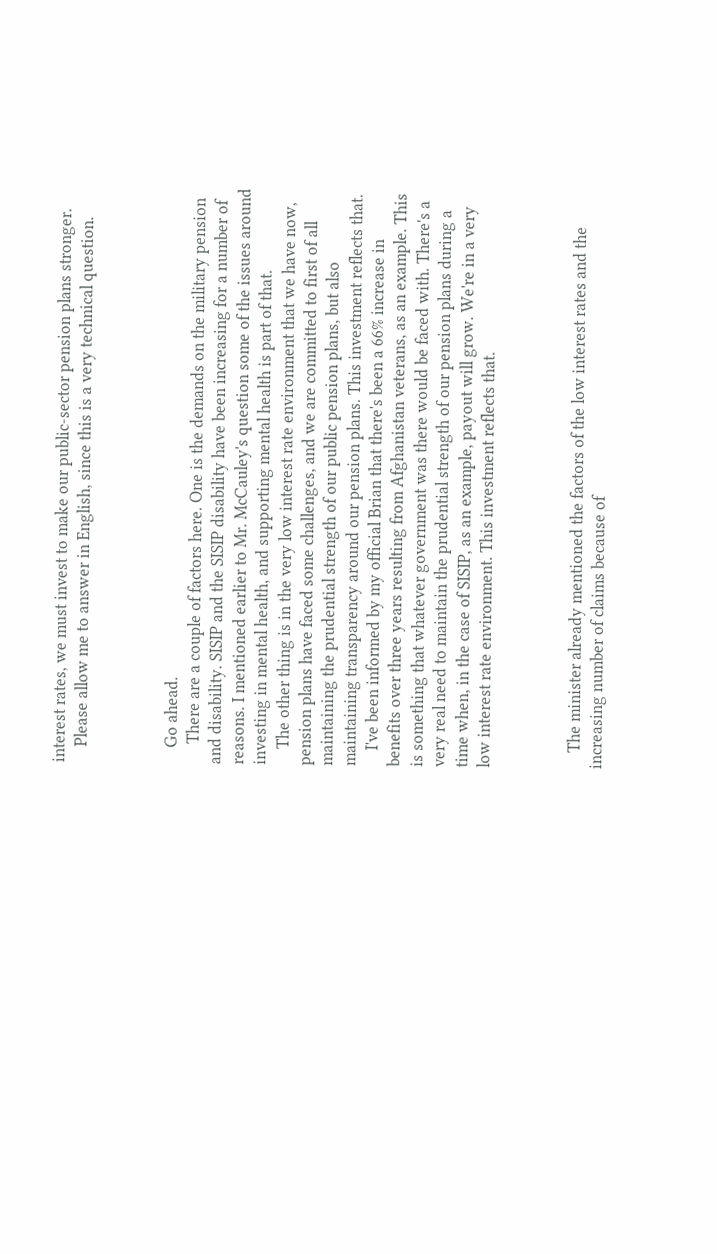interest rates, we must invest to make our public-sector pension plans stronger.
    Please allow me to answer in English, since this is a very technical question.



    Go ahead.
     There are a couple of factors here. One is the demands on the military pension and disability. SISIP and the SISIP disability have been increasing for a number of reasons. I mentioned earlier to Mr. McCauley's question some of the issues around investing in mental health, and supporting mental health is part of that.
    The other thing is in the very low interest rate environment that we have now, pension plans have faced some challenges, and we are committed to first of all maintaining the prudential strength of our public pension plans, but also maintaining transparency around our pension plans. This investment reflects that.
    I've been informed by my official Brian that there's been a 66% increase in benefits over three years resulting from Afghanistan veterans, as an example. This is something that whatever government was there would be faced with. There's a very real need to maintain the prudential strength of our pension plans during a time when, in the case of SISIP, as an example, payout will grow. We're in a very low interest rate environment. This investment reflects that.



    The minister already mentioned the factors of the low interest rates and the increasing number of claims because of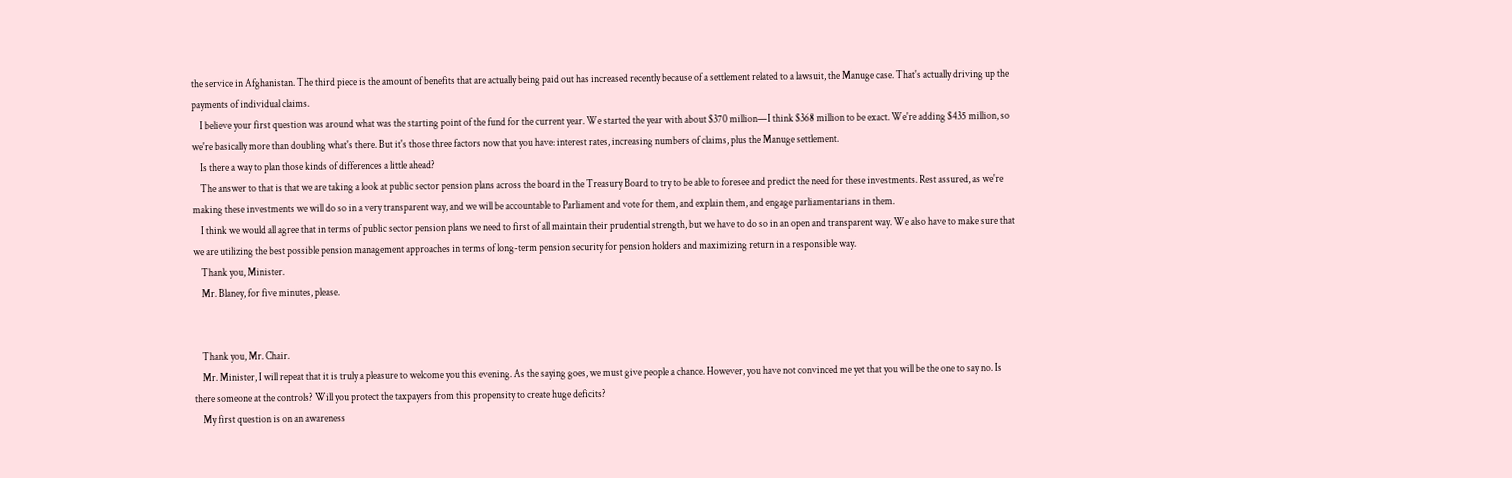the service in Afghanistan. The third piece is the amount of benefits that are actually being paid out has increased recently because of a settlement related to a lawsuit, the Manuge case. That's actually driving up the payments of individual claims.
    I believe your first question was around what was the starting point of the fund for the current year. We started the year with about $370 million—I think $368 million to be exact. We're adding $435 million, so we're basically more than doubling what's there. But it's those three factors now that you have: interest rates, increasing numbers of claims, plus the Manuge settlement.
    Is there a way to plan those kinds of differences a little ahead?
    The answer to that is that we are taking a look at public sector pension plans across the board in the Treasury Board to try to be able to foresee and predict the need for these investments. Rest assured, as we're making these investments we will do so in a very transparent way, and we will be accountable to Parliament and vote for them, and explain them, and engage parliamentarians in them.
    I think we would all agree that in terms of public sector pension plans we need to first of all maintain their prudential strength, but we have to do so in an open and transparent way. We also have to make sure that we are utilizing the best possible pension management approaches in terms of long-term pension security for pension holders and maximizing return in a responsible way.
    Thank you, Minister.
    Mr. Blaney, for five minutes, please.


    Thank you, Mr. Chair.
    Mr. Minister, I will repeat that it is truly a pleasure to welcome you this evening. As the saying goes, we must give people a chance. However, you have not convinced me yet that you will be the one to say no. Is there someone at the controls? Will you protect the taxpayers from this propensity to create huge deficits?
    My first question is on an awareness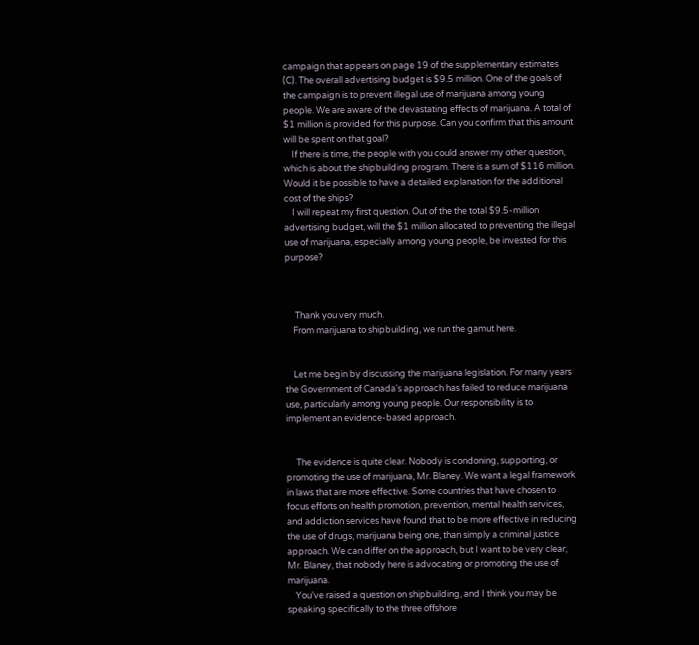campaign that appears on page 19 of the supplementary estimates (C). The overall advertising budget is $9.5 million. One of the goals of the campaign is to prevent illegal use of marijuana among young people. We are aware of the devastating effects of marijuana. A total of $1 million is provided for this purpose. Can you confirm that this amount will be spent on that goal?
    If there is time, the people with you could answer my other question, which is about the shipbuilding program. There is a sum of $116 million. Would it be possible to have a detailed explanation for the additional cost of the ships?
    I will repeat my first question. Out of the the total $9.5-million advertising budget, will the $1 million allocated to preventing the illegal use of marijuana, especially among young people, be invested for this purpose?



     Thank you very much.
    From marijuana to shipbuilding, we run the gamut here.


    Let me begin by discussing the marijuana legislation. For many years the Government of Canada's approach has failed to reduce marijuana use, particularly among young people. Our responsibility is to implement an evidence-based approach.


     The evidence is quite clear. Nobody is condoning, supporting, or promoting the use of marijuana, Mr. Blaney. We want a legal framework in laws that are more effective. Some countries that have chosen to focus efforts on health promotion, prevention, mental health services, and addiction services have found that to be more effective in reducing the use of drugs, marijuana being one, than simply a criminal justice approach. We can differ on the approach, but I want to be very clear, Mr. Blaney, that nobody here is advocating or promoting the use of marijuana.
    You've raised a question on shipbuilding, and I think you may be speaking specifically to the three offshore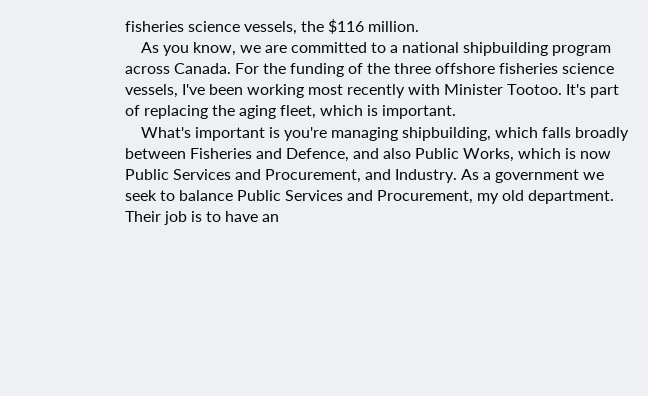fisheries science vessels, the $116 million.
    As you know, we are committed to a national shipbuilding program across Canada. For the funding of the three offshore fisheries science vessels, I've been working most recently with Minister Tootoo. It's part of replacing the aging fleet, which is important.
    What's important is you're managing shipbuilding, which falls broadly between Fisheries and Defence, and also Public Works, which is now Public Services and Procurement, and Industry. As a government we seek to balance Public Services and Procurement, my old department. Their job is to have an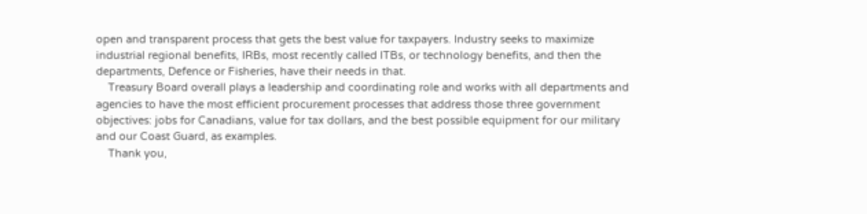open and transparent process that gets the best value for taxpayers. Industry seeks to maximize industrial regional benefits, IRBs, most recently called ITBs, or technology benefits, and then the departments, Defence or Fisheries, have their needs in that.
    Treasury Board overall plays a leadership and coordinating role and works with all departments and agencies to have the most efficient procurement processes that address those three government objectives: jobs for Canadians, value for tax dollars, and the best possible equipment for our military and our Coast Guard, as examples.
    Thank you,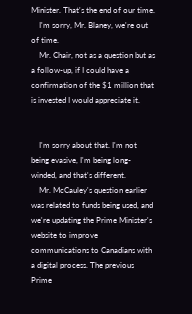Minister. That's the end of our time.
    I'm sorry, Mr. Blaney, we're out of time.
    Mr. Chair, not as a question but as a follow-up, if I could have a confirmation of the $1 million that is invested I would appreciate it.


    I'm sorry about that. I'm not being evasive, I'm being long-winded, and that's different.
    Mr. McCauley's question earlier was related to funds being used, and we're updating the Prime Minister's website to improve communications to Canadians with a digital process. The previous Prime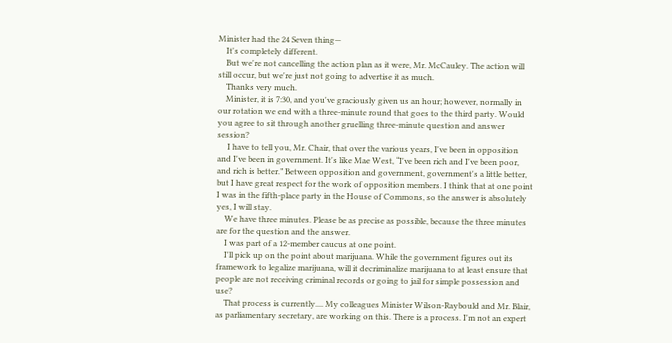Minister had the 24 Seven thing—
    It's completely different.
    But we're not cancelling the action plan as it were, Mr. McCauley. The action will still occur, but we're just not going to advertise it as much.
    Thanks very much.
    Minister, it is 7:30, and you've graciously given us an hour; however, normally in our rotation we end with a three-minute round that goes to the third party. Would you agree to sit through another gruelling three-minute question and answer session?
     I have to tell you, Mr. Chair, that over the various years, I've been in opposition and I've been in government. It's like Mae West, “I've been rich and I've been poor, and rich is better.” Between opposition and government, government's a little better, but I have great respect for the work of opposition members. I think that at one point I was in the fifth-place party in the House of Commons, so the answer is absolutely yes, I will stay.
    We have three minutes. Please be as precise as possible, because the three minutes are for the question and the answer.
    I was part of a 12-member caucus at one point.
    I'll pick up on the point about marijuana. While the government figures out its framework to legalize marijuana, will it decriminalize marijuana to at least ensure that people are not receiving criminal records or going to jail for simple possession and use?
    That process is currently.... My colleagues Minister Wilson-Raybould and Mr. Blair, as parliamentary secretary, are working on this. There is a process. I'm not an expert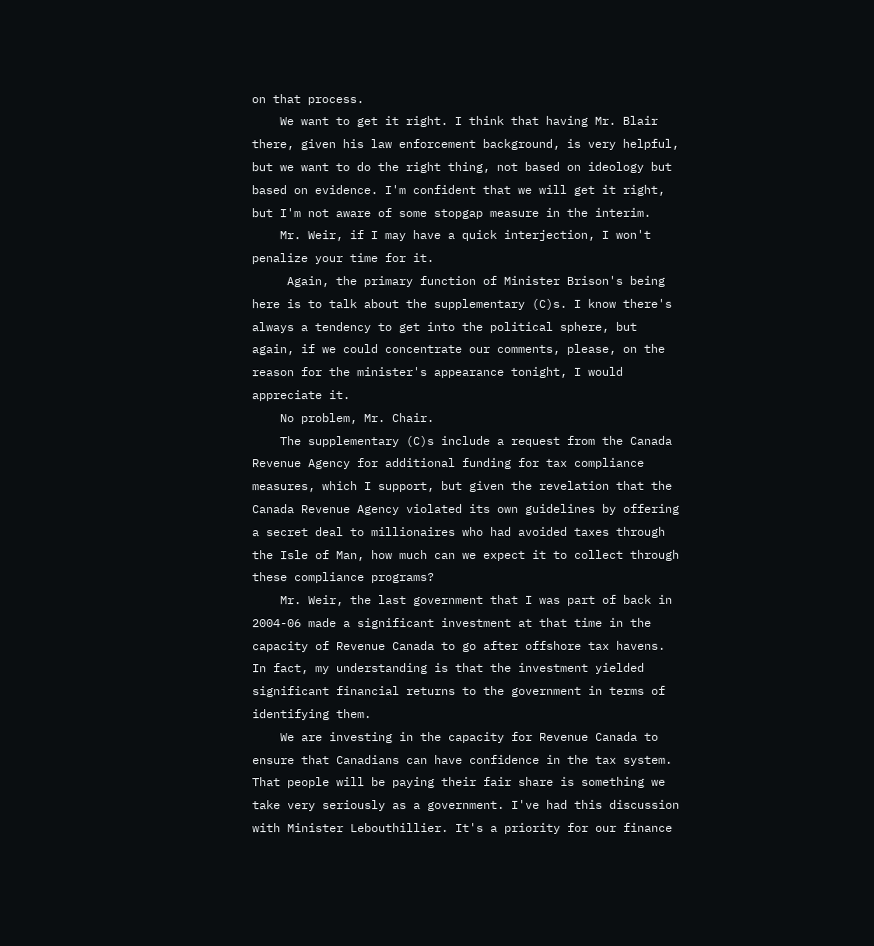on that process.
    We want to get it right. I think that having Mr. Blair there, given his law enforcement background, is very helpful, but we want to do the right thing, not based on ideology but based on evidence. I'm confident that we will get it right, but I'm not aware of some stopgap measure in the interim.
    Mr. Weir, if I may have a quick interjection, I won't penalize your time for it.
     Again, the primary function of Minister Brison's being here is to talk about the supplementary (C)s. I know there's always a tendency to get into the political sphere, but again, if we could concentrate our comments, please, on the reason for the minister's appearance tonight, I would appreciate it.
    No problem, Mr. Chair.
    The supplementary (C)s include a request from the Canada Revenue Agency for additional funding for tax compliance measures, which I support, but given the revelation that the Canada Revenue Agency violated its own guidelines by offering a secret deal to millionaires who had avoided taxes through the Isle of Man, how much can we expect it to collect through these compliance programs?
    Mr. Weir, the last government that I was part of back in 2004-06 made a significant investment at that time in the capacity of Revenue Canada to go after offshore tax havens. In fact, my understanding is that the investment yielded significant financial returns to the government in terms of identifying them.
    We are investing in the capacity for Revenue Canada to ensure that Canadians can have confidence in the tax system. That people will be paying their fair share is something we take very seriously as a government. I've had this discussion with Minister Lebouthillier. It's a priority for our finance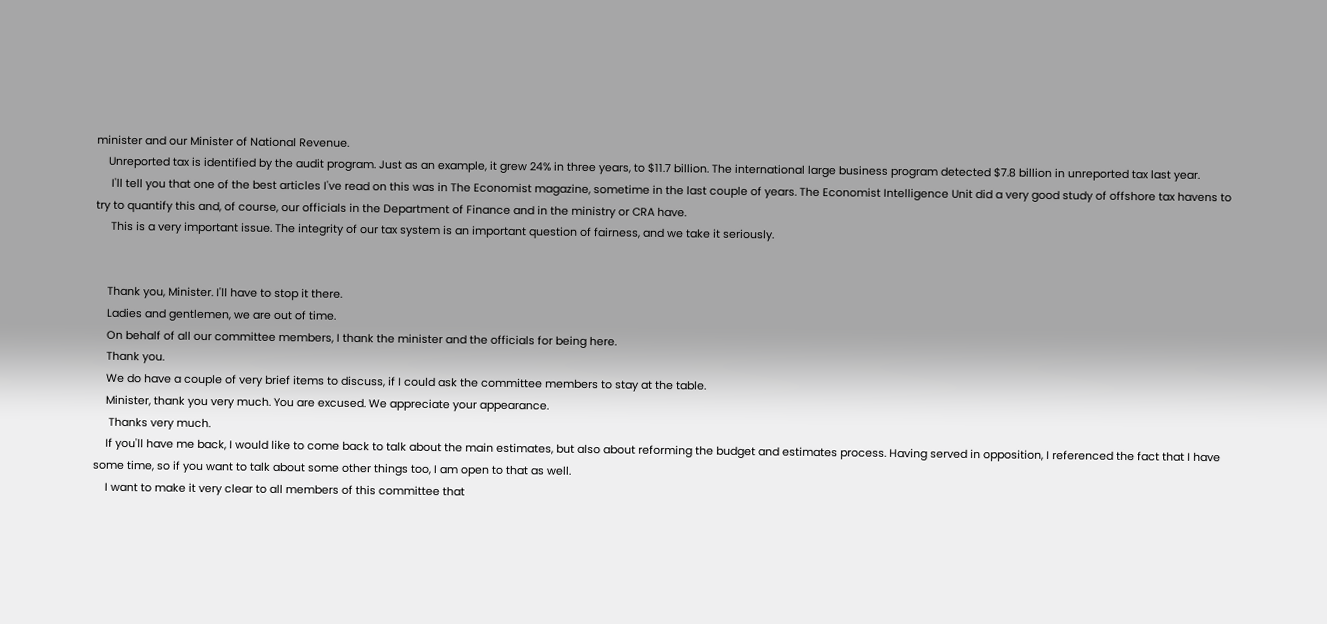minister and our Minister of National Revenue.
    Unreported tax is identified by the audit program. Just as an example, it grew 24% in three years, to $11.7 billion. The international large business program detected $7.8 billion in unreported tax last year.
     I'll tell you that one of the best articles I've read on this was in The Economist magazine, sometime in the last couple of years. The Economist Intelligence Unit did a very good study of offshore tax havens to try to quantify this and, of course, our officials in the Department of Finance and in the ministry or CRA have.
     This is a very important issue. The integrity of our tax system is an important question of fairness, and we take it seriously.


    Thank you, Minister. I'll have to stop it there.
    Ladies and gentlemen, we are out of time.
    On behalf of all our committee members, I thank the minister and the officials for being here.
    Thank you.
    We do have a couple of very brief items to discuss, if I could ask the committee members to stay at the table.
    Minister, thank you very much. You are excused. We appreciate your appearance.
     Thanks very much.
    If you'll have me back, I would like to come back to talk about the main estimates, but also about reforming the budget and estimates process. Having served in opposition, I referenced the fact that I have some time, so if you want to talk about some other things too, I am open to that as well.
    I want to make it very clear to all members of this committee that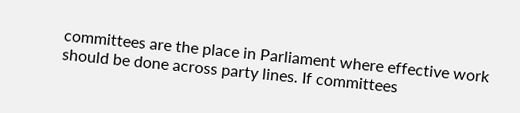committees are the place in Parliament where effective work should be done across party lines. If committees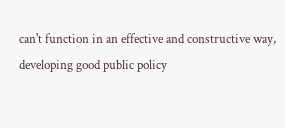can't function in an effective and constructive way, developing good public policy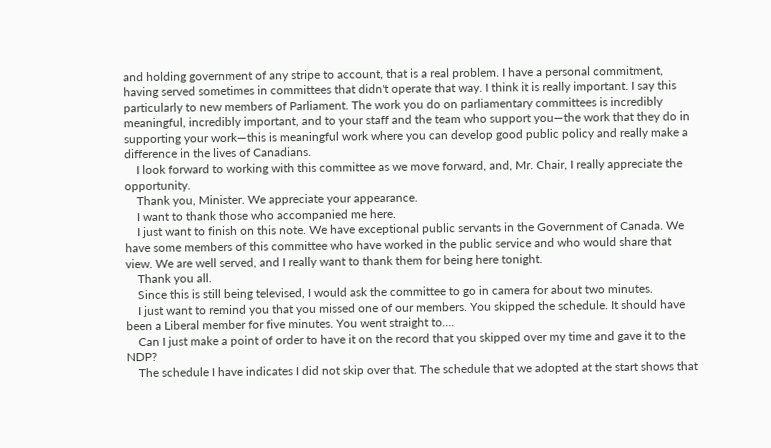and holding government of any stripe to account, that is a real problem. I have a personal commitment, having served sometimes in committees that didn't operate that way. I think it is really important. I say this particularly to new members of Parliament. The work you do on parliamentary committees is incredibly meaningful, incredibly important, and to your staff and the team who support you—the work that they do in supporting your work—this is meaningful work where you can develop good public policy and really make a difference in the lives of Canadians.
    I look forward to working with this committee as we move forward, and, Mr. Chair, I really appreciate the opportunity.
    Thank you, Minister. We appreciate your appearance.
    I want to thank those who accompanied me here.
    I just want to finish on this note. We have exceptional public servants in the Government of Canada. We have some members of this committee who have worked in the public service and who would share that view. We are well served, and I really want to thank them for being here tonight.
    Thank you all.
    Since this is still being televised, I would ask the committee to go in camera for about two minutes.
    I just want to remind you that you missed one of our members. You skipped the schedule. It should have been a Liberal member for five minutes. You went straight to....
    Can I just make a point of order to have it on the record that you skipped over my time and gave it to the NDP?
    The schedule I have indicates I did not skip over that. The schedule that we adopted at the start shows that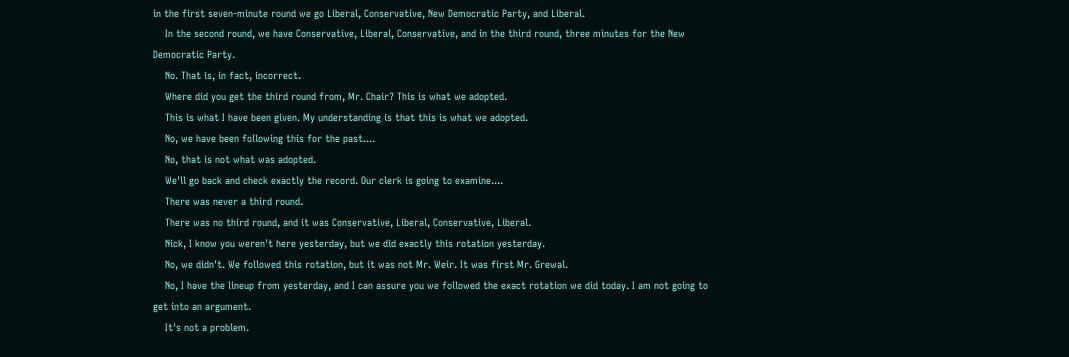in the first seven-minute round we go Liberal, Conservative, New Democratic Party, and Liberal.
    In the second round, we have Conservative, Liberal, Conservative, and in the third round, three minutes for the New Democratic Party.
    No. That is, in fact, incorrect.
    Where did you get the third round from, Mr. Chair? This is what we adopted.
    This is what I have been given. My understanding is that this is what we adopted.
    No, we have been following this for the past....
    No, that is not what was adopted.
    We'll go back and check exactly the record. Our clerk is going to examine....
    There was never a third round.
    There was no third round, and it was Conservative, Liberal, Conservative, Liberal.
    Nick, I know you weren't here yesterday, but we did exactly this rotation yesterday.
    No, we didn't. We followed this rotation, but it was not Mr. Weir. It was first Mr. Grewal.
    No, I have the lineup from yesterday, and I can assure you we followed the exact rotation we did today. I am not going to get into an argument.
    It's not a problem.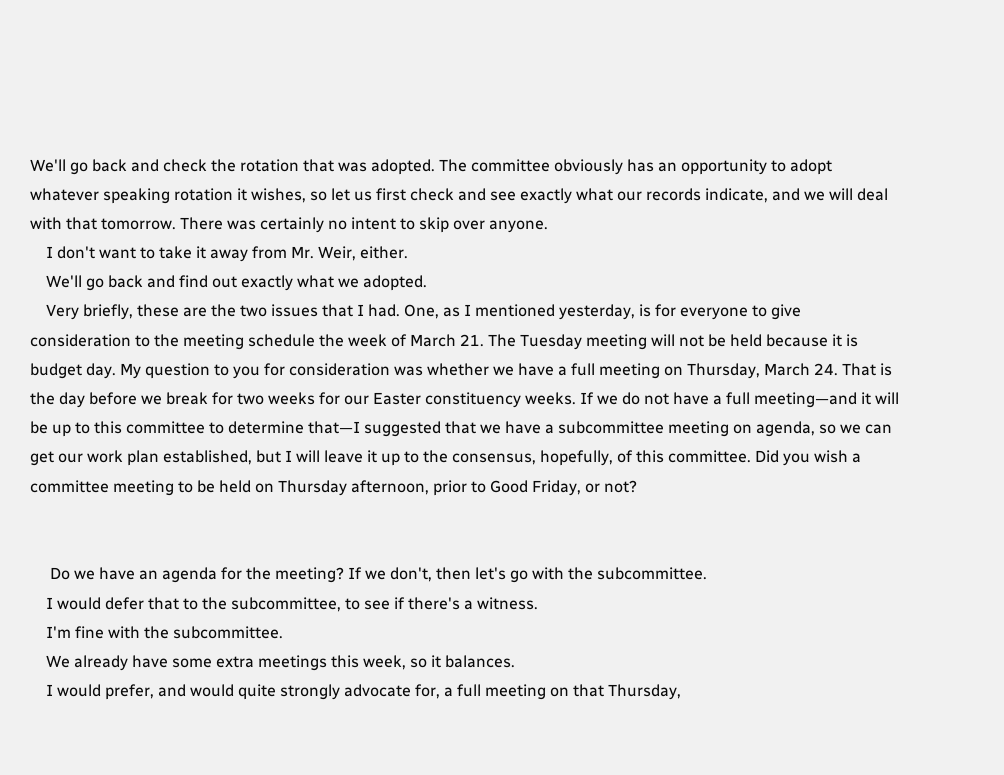We'll go back and check the rotation that was adopted. The committee obviously has an opportunity to adopt whatever speaking rotation it wishes, so let us first check and see exactly what our records indicate, and we will deal with that tomorrow. There was certainly no intent to skip over anyone.
    I don't want to take it away from Mr. Weir, either.
    We'll go back and find out exactly what we adopted.
    Very briefly, these are the two issues that I had. One, as I mentioned yesterday, is for everyone to give consideration to the meeting schedule the week of March 21. The Tuesday meeting will not be held because it is budget day. My question to you for consideration was whether we have a full meeting on Thursday, March 24. That is the day before we break for two weeks for our Easter constituency weeks. If we do not have a full meeting—and it will be up to this committee to determine that—I suggested that we have a subcommittee meeting on agenda, so we can get our work plan established, but I will leave it up to the consensus, hopefully, of this committee. Did you wish a committee meeting to be held on Thursday afternoon, prior to Good Friday, or not?


     Do we have an agenda for the meeting? If we don't, then let's go with the subcommittee.
    I would defer that to the subcommittee, to see if there's a witness.
    I'm fine with the subcommittee.
    We already have some extra meetings this week, so it balances.
    I would prefer, and would quite strongly advocate for, a full meeting on that Thursday,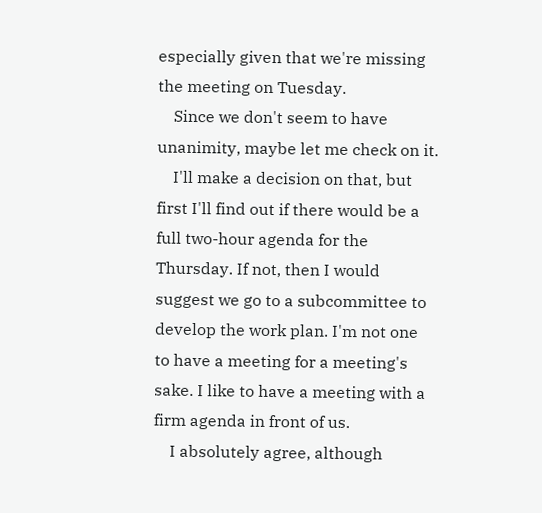especially given that we're missing the meeting on Tuesday.
    Since we don't seem to have unanimity, maybe let me check on it.
    I'll make a decision on that, but first I'll find out if there would be a full two-hour agenda for the Thursday. If not, then I would suggest we go to a subcommittee to develop the work plan. I'm not one to have a meeting for a meeting's sake. I like to have a meeting with a firm agenda in front of us.
    I absolutely agree, although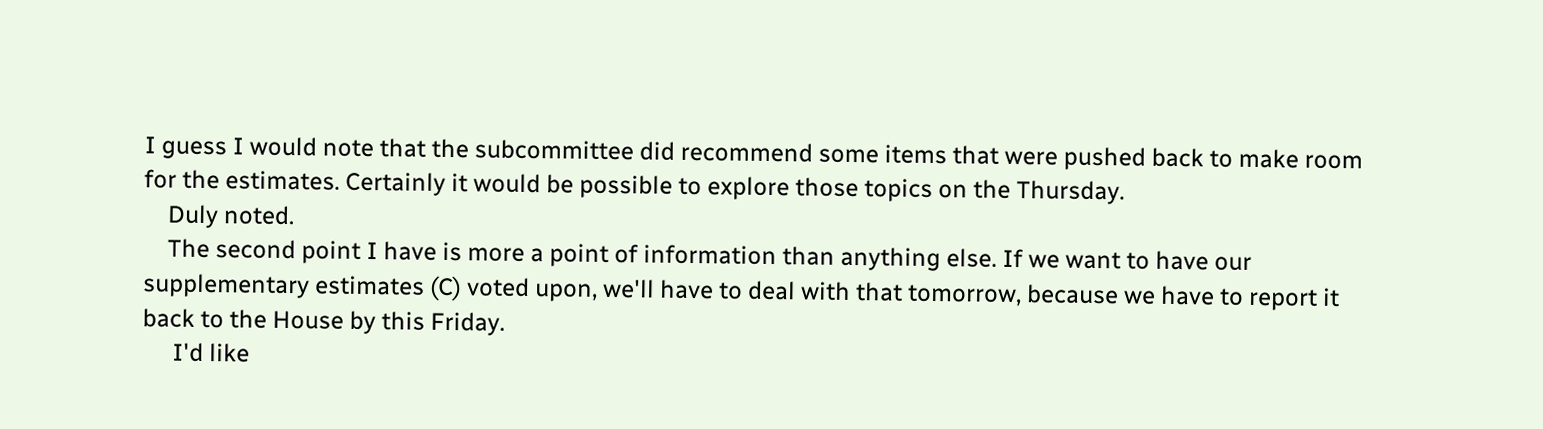I guess I would note that the subcommittee did recommend some items that were pushed back to make room for the estimates. Certainly it would be possible to explore those topics on the Thursday.
    Duly noted.
    The second point I have is more a point of information than anything else. If we want to have our supplementary estimates (C) voted upon, we'll have to deal with that tomorrow, because we have to report it back to the House by this Friday.
     I'd like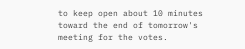to keep open about 10 minutes toward the end of tomorrow's meeting for the votes.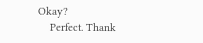Okay?
    Perfect. Thank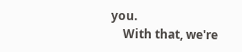you.
    With that, we're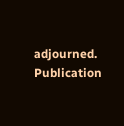adjourned.
Publication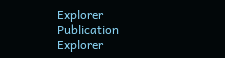Explorer
Publication Explorer